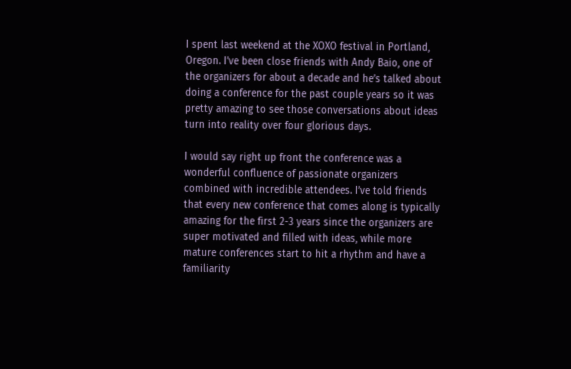I spent last weekend at the XOXO festival in Portland, Oregon. I’ve been close friends with Andy Baio, one of the organizers for about a decade and he’s talked about doing a conference for the past couple years so it was pretty amazing to see those conversations about ideas turn into reality over four glorious days.

I would say right up front the conference was a wonderful confluence of passionate organizers combined with incredible attendees. I’ve told friends that every new conference that comes along is typically amazing for the first 2-3 years since the organizers are super motivated and filled with ideas, while more mature conferences start to hit a rhythm and have a familiarity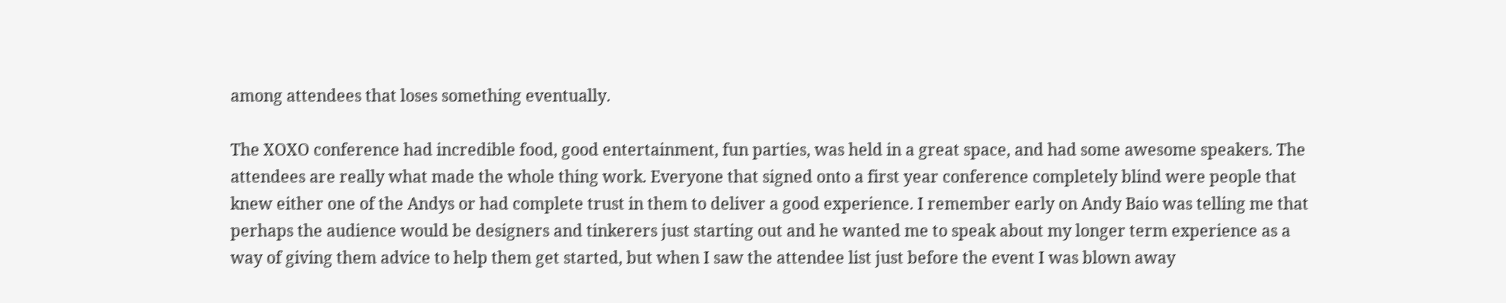among attendees that loses something eventually.

The XOXO conference had incredible food, good entertainment, fun parties, was held in a great space, and had some awesome speakers. The attendees are really what made the whole thing work. Everyone that signed onto a first year conference completely blind were people that knew either one of the Andys or had complete trust in them to deliver a good experience. I remember early on Andy Baio was telling me that perhaps the audience would be designers and tinkerers just starting out and he wanted me to speak about my longer term experience as a way of giving them advice to help them get started, but when I saw the attendee list just before the event I was blown away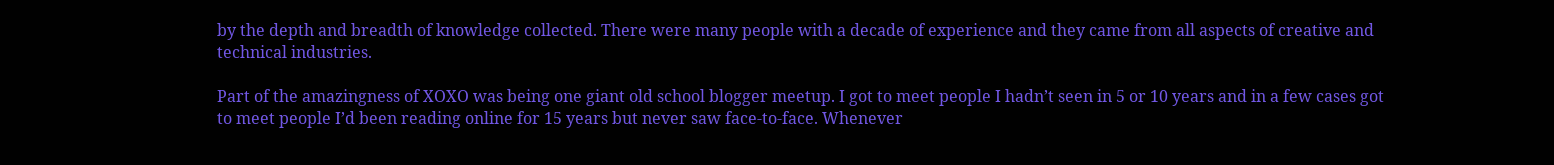by the depth and breadth of knowledge collected. There were many people with a decade of experience and they came from all aspects of creative and technical industries.

Part of the amazingness of XOXO was being one giant old school blogger meetup. I got to meet people I hadn’t seen in 5 or 10 years and in a few cases got to meet people I’d been reading online for 15 years but never saw face-to-face. Whenever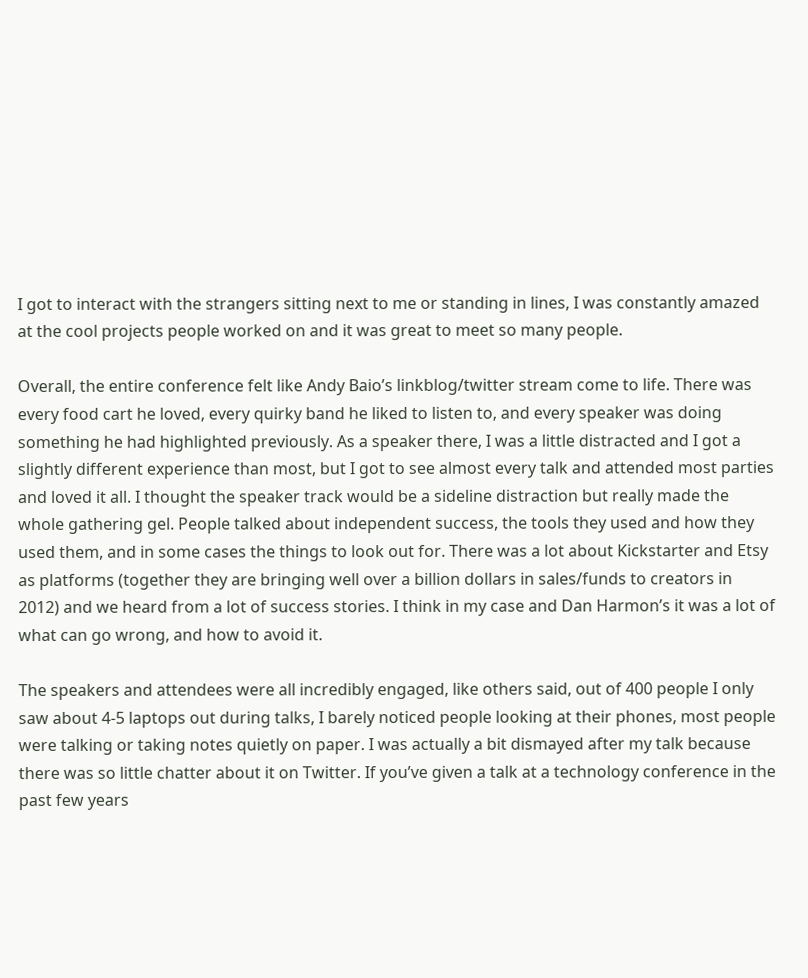I got to interact with the strangers sitting next to me or standing in lines, I was constantly amazed at the cool projects people worked on and it was great to meet so many people.

Overall, the entire conference felt like Andy Baio’s linkblog/twitter stream come to life. There was every food cart he loved, every quirky band he liked to listen to, and every speaker was doing something he had highlighted previously. As a speaker there, I was a little distracted and I got a slightly different experience than most, but I got to see almost every talk and attended most parties and loved it all. I thought the speaker track would be a sideline distraction but really made the whole gathering gel. People talked about independent success, the tools they used and how they used them, and in some cases the things to look out for. There was a lot about Kickstarter and Etsy as platforms (together they are bringing well over a billion dollars in sales/funds to creators in 2012) and we heard from a lot of success stories. I think in my case and Dan Harmon’s it was a lot of what can go wrong, and how to avoid it.

The speakers and attendees were all incredibly engaged, like others said, out of 400 people I only saw about 4-5 laptops out during talks, I barely noticed people looking at their phones, most people were talking or taking notes quietly on paper. I was actually a bit dismayed after my talk because there was so little chatter about it on Twitter. If you’ve given a talk at a technology conference in the past few years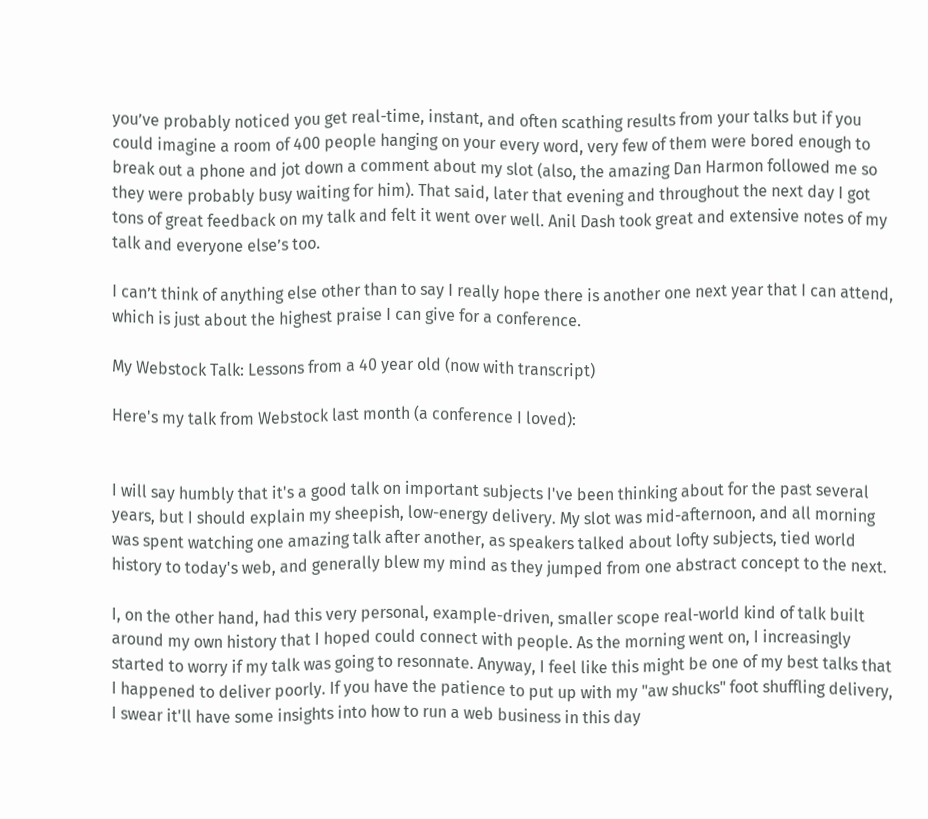you’ve probably noticed you get real-time, instant, and often scathing results from your talks but if you could imagine a room of 400 people hanging on your every word, very few of them were bored enough to break out a phone and jot down a comment about my slot (also, the amazing Dan Harmon followed me so they were probably busy waiting for him). That said, later that evening and throughout the next day I got tons of great feedback on my talk and felt it went over well. Anil Dash took great and extensive notes of my talk and everyone else’s too.

I can’t think of anything else other than to say I really hope there is another one next year that I can attend, which is just about the highest praise I can give for a conference.

My Webstock Talk: Lessons from a 40 year old (now with transcript)

Here's my talk from Webstock last month (a conference I loved):


I will say humbly that it's a good talk on important subjects I've been thinking about for the past several years, but I should explain my sheepish, low-energy delivery. My slot was mid-afternoon, and all morning was spent watching one amazing talk after another, as speakers talked about lofty subjects, tied world history to today's web, and generally blew my mind as they jumped from one abstract concept to the next.

I, on the other hand, had this very personal, example-driven, smaller scope real-world kind of talk built around my own history that I hoped could connect with people. As the morning went on, I increasingly started to worry if my talk was going to resonnate. Anyway, I feel like this might be one of my best talks that I happened to deliver poorly. If you have the patience to put up with my "aw shucks" foot shuffling delivery, I swear it'll have some insights into how to run a web business in this day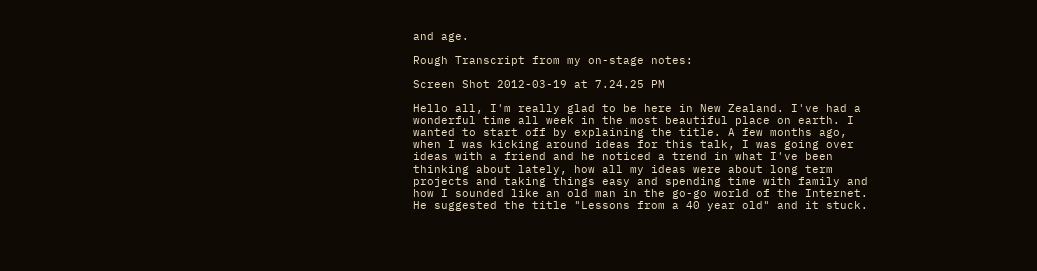and age.

Rough Transcript from my on-stage notes:

Screen Shot 2012-03-19 at 7.24.25 PM

Hello all, I'm really glad to be here in New Zealand. I've had a wonderful time all week in the most beautiful place on earth. I wanted to start off by explaining the title. A few months ago, when I was kicking around ideas for this talk, I was going over ideas with a friend and he noticed a trend in what I've been thinking about lately, how all my ideas were about long term projects and taking things easy and spending time with family and how I sounded like an old man in the go-go world of the Internet. He suggested the title "Lessons from a 40 year old" and it stuck.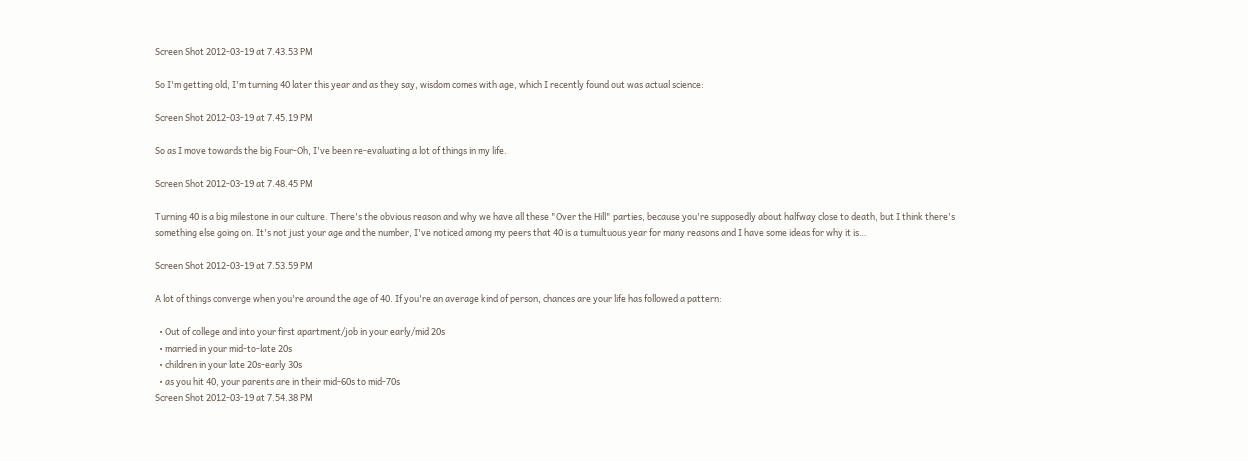Screen Shot 2012-03-19 at 7.43.53 PM

So I'm getting old, I'm turning 40 later this year and as they say, wisdom comes with age, which I recently found out was actual science:

Screen Shot 2012-03-19 at 7.45.19 PM

So as I move towards the big Four-Oh, I've been re-evaluating a lot of things in my life.

Screen Shot 2012-03-19 at 7.48.45 PM

Turning 40 is a big milestone in our culture. There's the obvious reason and why we have all these "Over the Hill" parties, because you're supposedly about halfway close to death, but I think there's something else going on. It's not just your age and the number, I've noticed among my peers that 40 is a tumultuous year for many reasons and I have some ideas for why it is…

Screen Shot 2012-03-19 at 7.53.59 PM

A lot of things converge when you're around the age of 40. If you're an average kind of person, chances are your life has followed a pattern:

  • Out of college and into your first apartment/job in your early/mid 20s
  • married in your mid-to-late 20s
  • children in your late 20s-early 30s
  • as you hit 40, your parents are in their mid-60s to mid-70s
Screen Shot 2012-03-19 at 7.54.38 PM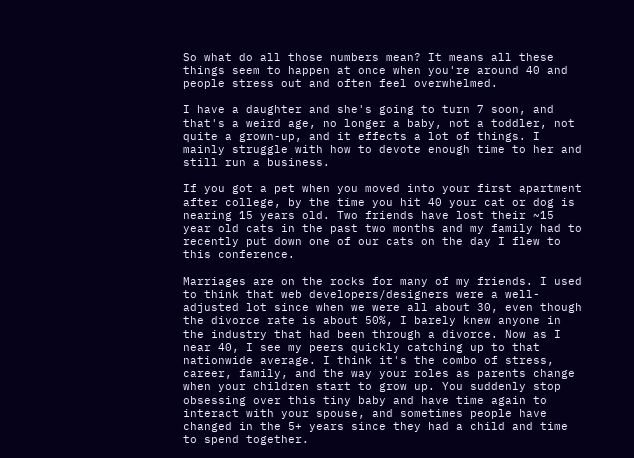So what do all those numbers mean? It means all these things seem to happen at once when you're around 40 and people stress out and often feel overwhelmed.

I have a daughter and she's going to turn 7 soon, and that's a weird age, no longer a baby, not a toddler, not quite a grown-up, and it effects a lot of things. I mainly struggle with how to devote enough time to her and still run a business.

If you got a pet when you moved into your first apartment after college, by the time you hit 40 your cat or dog is nearing 15 years old. Two friends have lost their ~15 year old cats in the past two months and my family had to recently put down one of our cats on the day I flew to this conference.

Marriages are on the rocks for many of my friends. I used to think that web developers/designers were a well-adjusted lot since when we were all about 30, even though the divorce rate is about 50%, I barely knew anyone in the industry that had been through a divorce. Now as I near 40, I see my peers quickly catching up to that nationwide average. I think it's the combo of stress, career, family, and the way your roles as parents change when your children start to grow up. You suddenly stop obsessing over this tiny baby and have time again to interact with your spouse, and sometimes people have changed in the 5+ years since they had a child and time to spend together.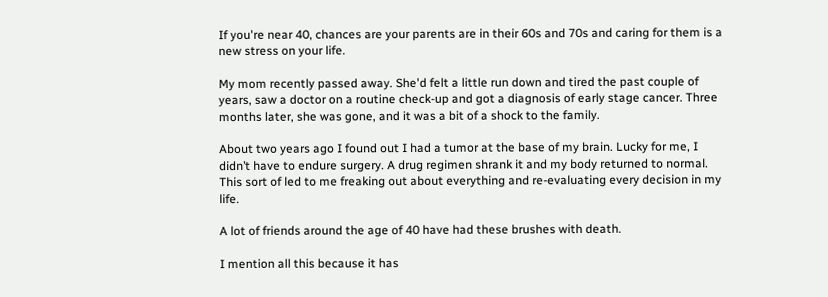If you're near 40, chances are your parents are in their 60s and 70s and caring for them is a new stress on your life.

My mom recently passed away. She'd felt a little run down and tired the past couple of years, saw a doctor on a routine check-up and got a diagnosis of early stage cancer. Three months later, she was gone, and it was a bit of a shock to the family.

About two years ago I found out I had a tumor at the base of my brain. Lucky for me, I didn’t have to endure surgery. A drug regimen shrank it and my body returned to normal. This sort of led to me freaking out about everything and re-evaluating every decision in my life.

A lot of friends around the age of 40 have had these brushes with death.

I mention all this because it has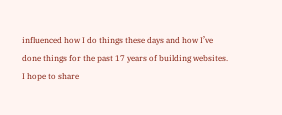influenced how I do things these days and how I’ve done things for the past 17 years of building websites. I hope to share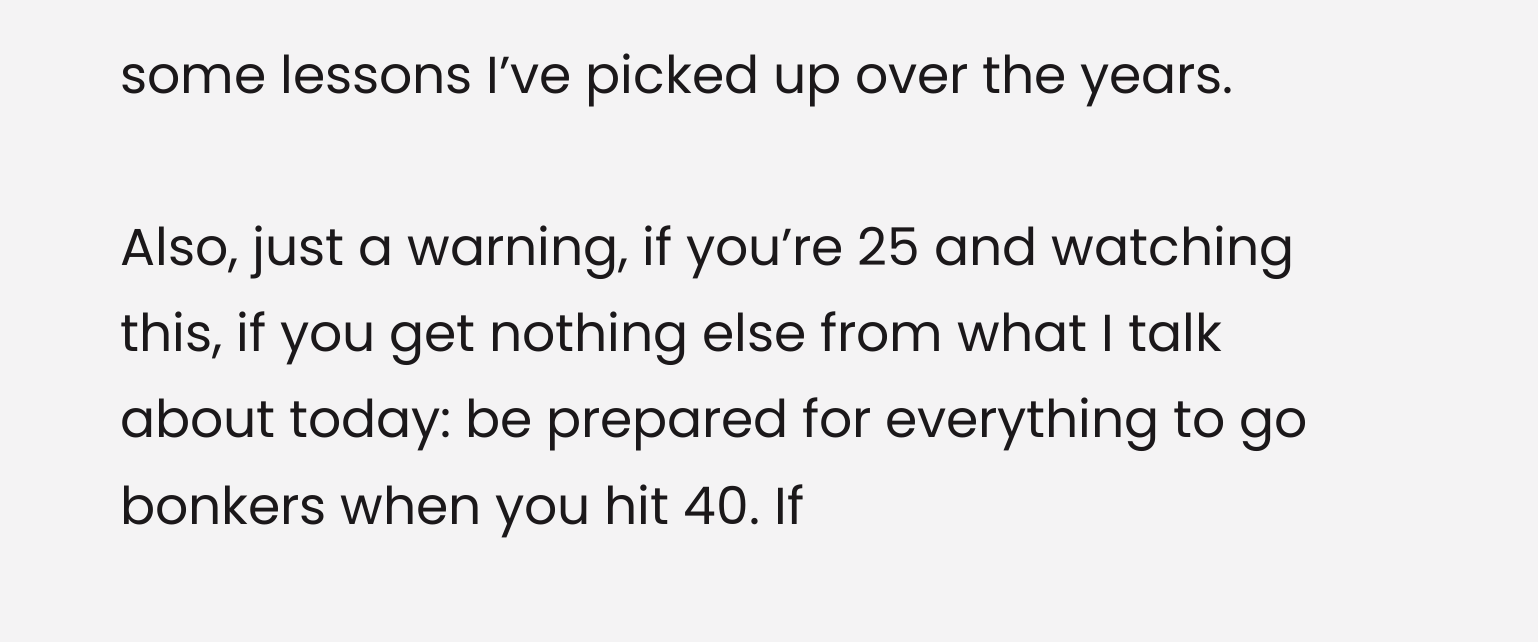some lessons I’ve picked up over the years.

Also, just a warning, if you’re 25 and watching this, if you get nothing else from what I talk about today: be prepared for everything to go bonkers when you hit 40. If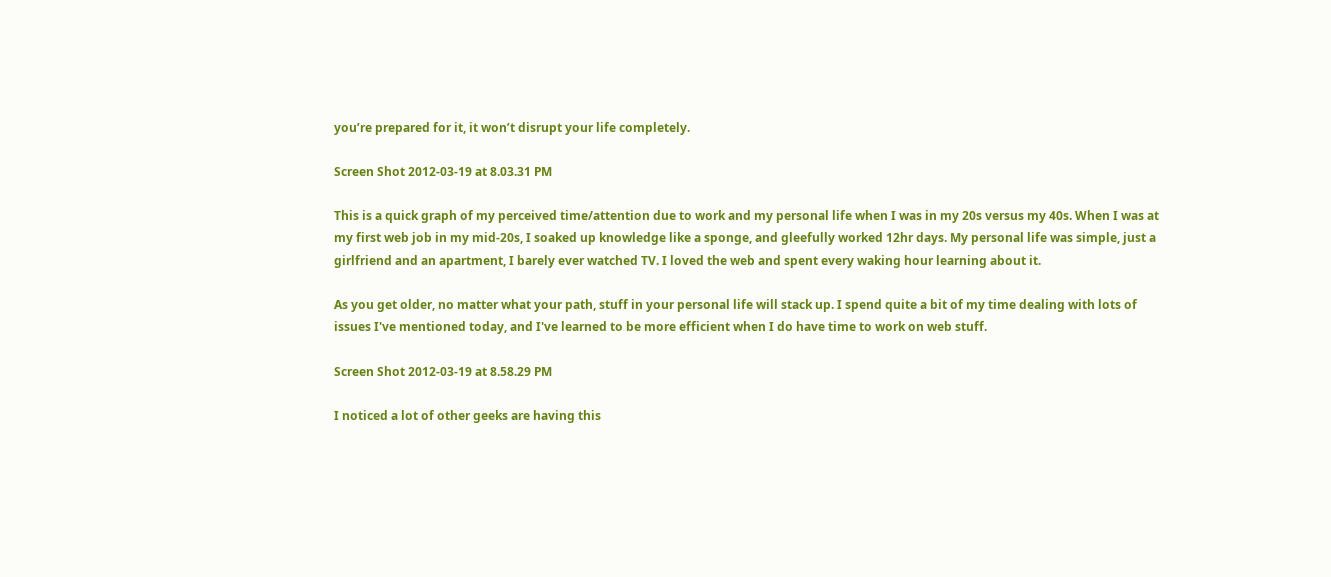you’re prepared for it, it won’t disrupt your life completely.

Screen Shot 2012-03-19 at 8.03.31 PM

This is a quick graph of my perceived time/attention due to work and my personal life when I was in my 20s versus my 40s. When I was at my first web job in my mid-20s, I soaked up knowledge like a sponge, and gleefully worked 12hr days. My personal life was simple, just a girlfriend and an apartment, I barely ever watched TV. I loved the web and spent every waking hour learning about it.

As you get older, no matter what your path, stuff in your personal life will stack up. I spend quite a bit of my time dealing with lots of issues I've mentioned today, and I've learned to be more efficient when I do have time to work on web stuff.

Screen Shot 2012-03-19 at 8.58.29 PM

I noticed a lot of other geeks are having this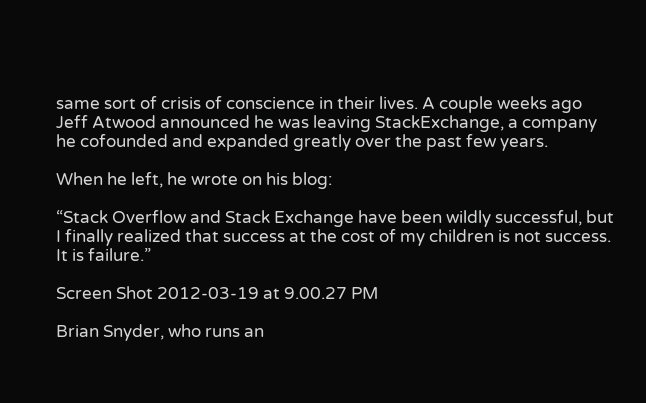same sort of crisis of conscience in their lives. A couple weeks ago Jeff Atwood announced he was leaving StackExchange, a company he cofounded and expanded greatly over the past few years.

When he left, he wrote on his blog:

“Stack Overflow and Stack Exchange have been wildly successful, but I finally realized that success at the cost of my children is not success. It is failure.”

Screen Shot 2012-03-19 at 9.00.27 PM

Brian Snyder, who runs an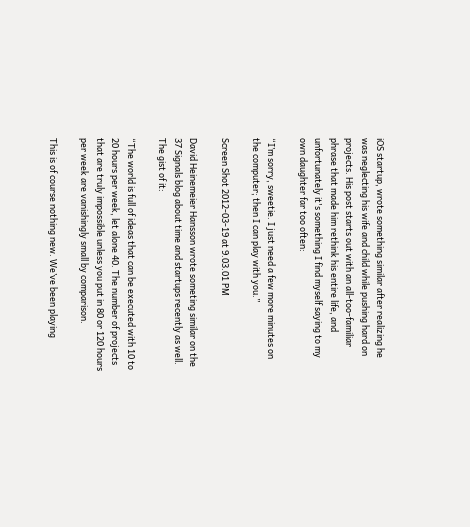iOS startup, wrote something similar after realizing he was neglecting his wife and child while pushing hard on projects. His post starts out with an all-too-familiar phrase that made him rethink his entire life, and unfortunately it's something I find myself saying to my own daughter far too often:

“I’m sorry, sweetie. I just need a few more minutes on the computer; then I can play with you.”

Screen Shot 2012-03-19 at 9.03.01 PM

David Heinemeier Hansson wrote someting similar on the 37 Signals blog about time and startups recently as well. The gist of it:

“The world is full of ideas that can be executed with 10 to 20 hours per week, let alone 40. The number of projects that are truly impossible unless you put in 80 or 120 hours per week are vanishingly small by comparison.

This is of course nothing new. We’ve been playing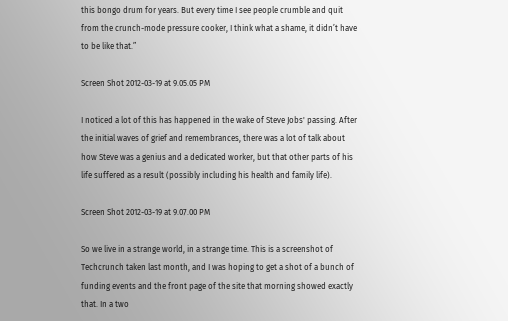this bongo drum for years. But every time I see people crumble and quit from the crunch-mode pressure cooker, I think what a shame, it didn’t have to be like that.”

Screen Shot 2012-03-19 at 9.05.05 PM

I noticed a lot of this has happened in the wake of Steve Jobs' passing. After the initial waves of grief and remembrances, there was a lot of talk about how Steve was a genius and a dedicated worker, but that other parts of his life suffered as a result (possibly including his health and family life).

Screen Shot 2012-03-19 at 9.07.00 PM

So we live in a strange world, in a strange time. This is a screenshot of Techcrunch taken last month, and I was hoping to get a shot of a bunch of funding events and the front page of the site that morning showed exactly that. In a two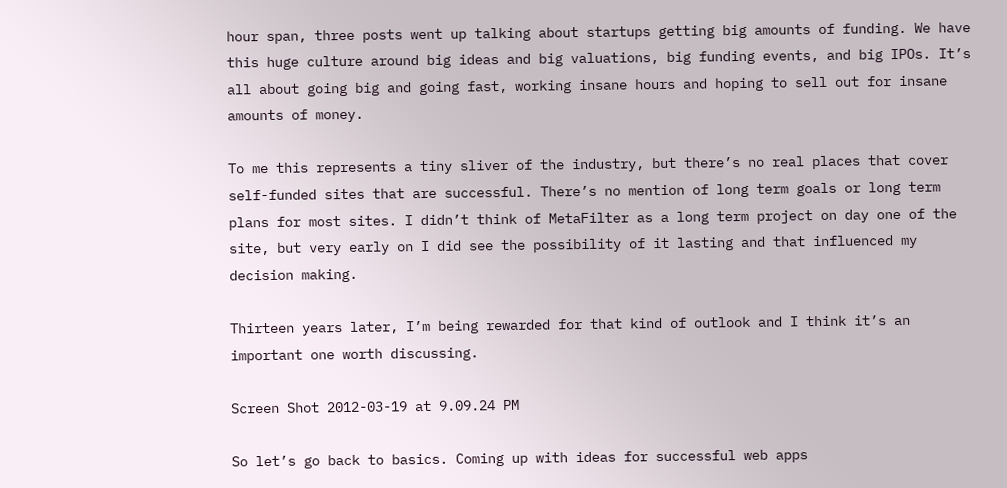hour span, three posts went up talking about startups getting big amounts of funding. We have this huge culture around big ideas and big valuations, big funding events, and big IPOs. It’s all about going big and going fast, working insane hours and hoping to sell out for insane amounts of money.

To me this represents a tiny sliver of the industry, but there’s no real places that cover self-funded sites that are successful. There’s no mention of long term goals or long term plans for most sites. I didn’t think of MetaFilter as a long term project on day one of the site, but very early on I did see the possibility of it lasting and that influenced my decision making.

Thirteen years later, I’m being rewarded for that kind of outlook and I think it’s an important one worth discussing.

Screen Shot 2012-03-19 at 9.09.24 PM

So let’s go back to basics. Coming up with ideas for successful web apps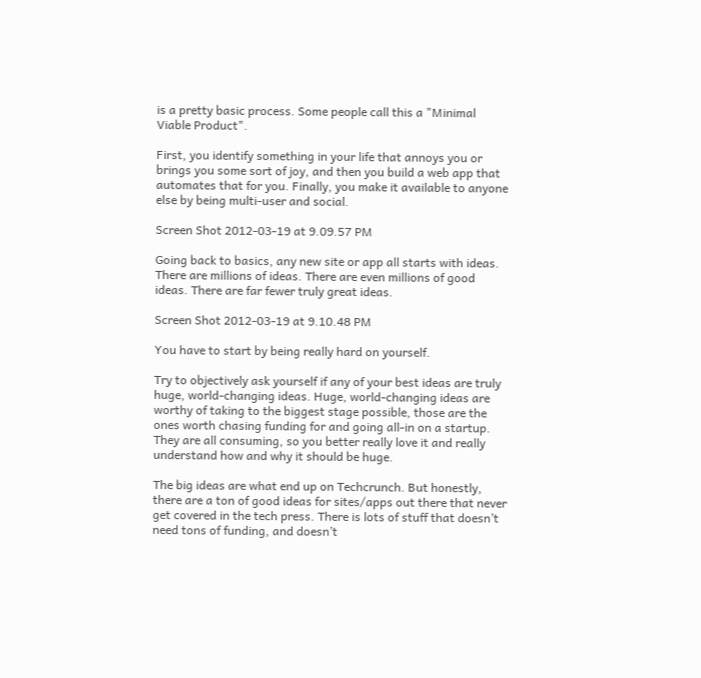is a pretty basic process. Some people call this a "Minimal Viable Product".

First, you identify something in your life that annoys you or brings you some sort of joy, and then you build a web app that automates that for you. Finally, you make it available to anyone else by being multi-user and social.

Screen Shot 2012-03-19 at 9.09.57 PM

Going back to basics, any new site or app all starts with ideas. There are millions of ideas. There are even millions of good ideas. There are far fewer truly great ideas.

Screen Shot 2012-03-19 at 9.10.48 PM

You have to start by being really hard on yourself.

Try to objectively ask yourself if any of your best ideas are truly huge, world-changing ideas. Huge, world-changing ideas are worthy of taking to the biggest stage possible, those are the ones worth chasing funding for and going all-in on a startup. They are all consuming, so you better really love it and really understand how and why it should be huge.

The big ideas are what end up on Techcrunch. But honestly, there are a ton of good ideas for sites/apps out there that never get covered in the tech press. There is lots of stuff that doesn’t need tons of funding, and doesn’t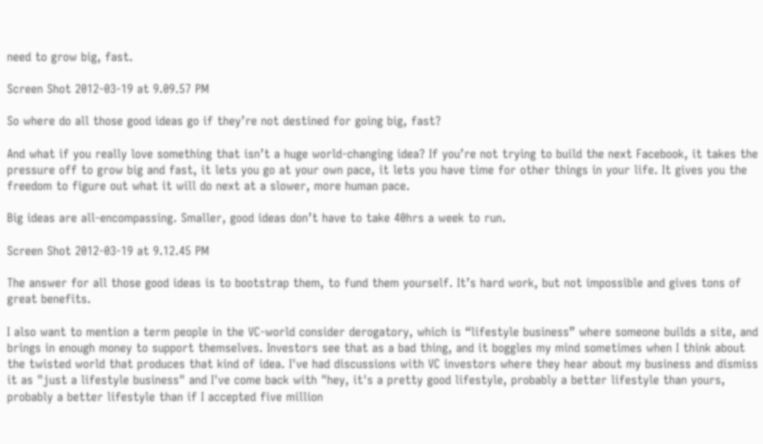need to grow big, fast.

Screen Shot 2012-03-19 at 9.09.57 PM

So where do all those good ideas go if they’re not destined for going big, fast?

And what if you really love something that isn’t a huge world-changing idea? If you’re not trying to build the next Facebook, it takes the pressure off to grow big and fast, it lets you go at your own pace, it lets you have time for other things in your life. It gives you the freedom to figure out what it will do next at a slower, more human pace.

Big ideas are all-encompassing. Smaller, good ideas don’t have to take 40hrs a week to run.

Screen Shot 2012-03-19 at 9.12.45 PM

The answer for all those good ideas is to bootstrap them, to fund them yourself. It’s hard work, but not impossible and gives tons of great benefits.

I also want to mention a term people in the VC-world consider derogatory, which is “lifestyle business” where someone builds a site, and brings in enough money to support themselves. Investors see that as a bad thing, and it boggles my mind sometimes when I think about the twisted world that produces that kind of idea. I've had discussions with VC investors where they hear about my business and dismiss it as "just a lifestyle business" and I've come back with "hey, it's a pretty good lifestyle, probably a better lifestyle than yours, probably a better lifestyle than if I accepted five million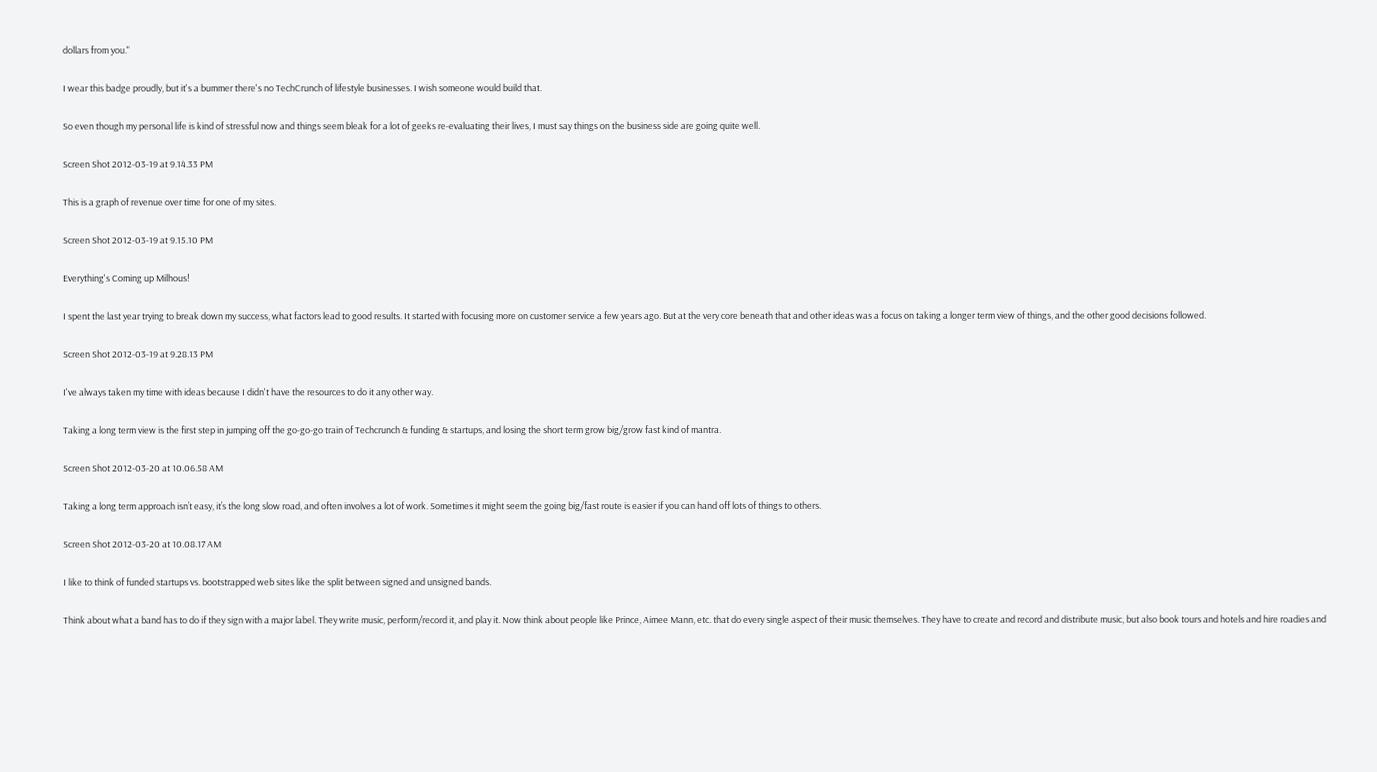dollars from you."

I wear this badge proudly, but it's a bummer there's no TechCrunch of lifestyle businesses. I wish someone would build that.

So even though my personal life is kind of stressful now and things seem bleak for a lot of geeks re-evaluating their lives, I must say things on the business side are going quite well.

Screen Shot 2012-03-19 at 9.14.33 PM

This is a graph of revenue over time for one of my sites.

Screen Shot 2012-03-19 at 9.15.10 PM

Everything's Coming up Milhous!

I spent the last year trying to break down my success, what factors lead to good results. It started with focusing more on customer service a few years ago. But at the very core beneath that and other ideas was a focus on taking a longer term view of things, and the other good decisions followed.

Screen Shot 2012-03-19 at 9.28.13 PM

I've always taken my time with ideas because I didn't have the resources to do it any other way.

Taking a long term view is the first step in jumping off the go-go-go train of Techcrunch & funding & startups, and losing the short term grow big/grow fast kind of mantra.

Screen Shot 2012-03-20 at 10.06.58 AM

Taking a long term approach isn’t easy, it’s the long slow road, and often involves a lot of work. Sometimes it might seem the going big/fast route is easier if you can hand off lots of things to others.

Screen Shot 2012-03-20 at 10.08.17 AM

I like to think of funded startups vs. bootstrapped web sites like the split between signed and unsigned bands.

Think about what a band has to do if they sign with a major label. They write music, perform/record it, and play it. Now think about people like Prince, Aimee Mann, etc. that do every single aspect of their music themselves. They have to create and record and distribute music, but also book tours and hotels and hire roadies and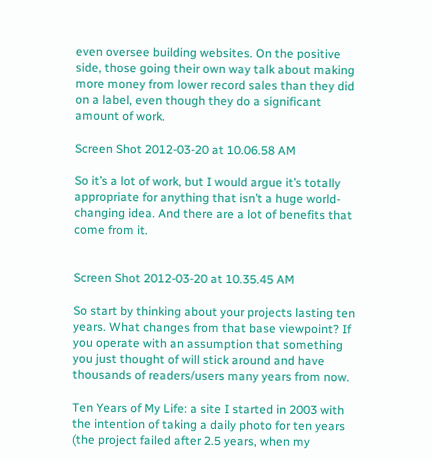even oversee building websites. On the positive side, those going their own way talk about making more money from lower record sales than they did on a label, even though they do a significant amount of work.

Screen Shot 2012-03-20 at 10.06.58 AM

So it’s a lot of work, but I would argue it’s totally appropriate for anything that isn’t a huge world-changing idea. And there are a lot of benefits that come from it.


Screen Shot 2012-03-20 at 10.35.45 AM

So start by thinking about your projects lasting ten years. What changes from that base viewpoint? If you operate with an assumption that something you just thought of will stick around and have thousands of readers/users many years from now.

Ten Years of My Life: a site I started in 2003 with the intention of taking a daily photo for ten years (the project failed after 2.5 years, when my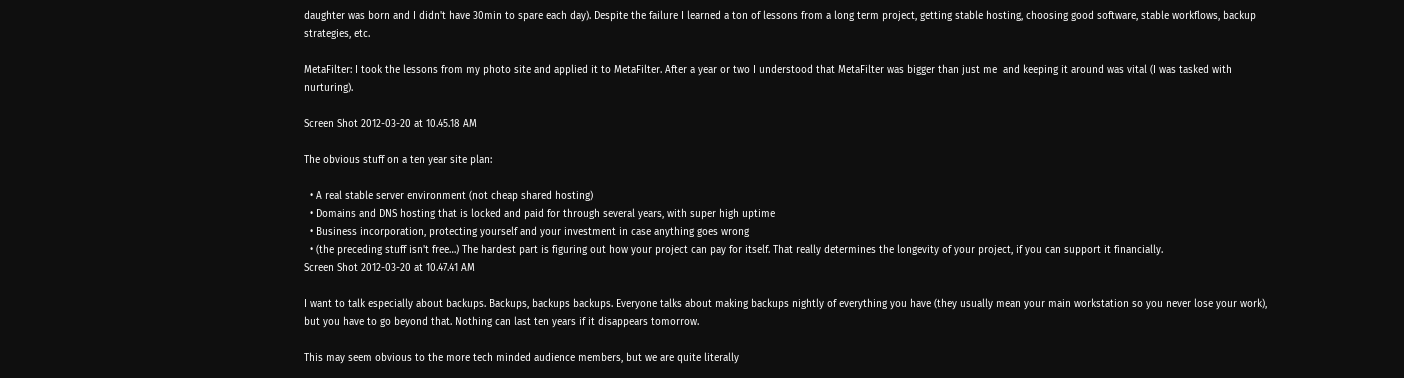daughter was born and I didn't have 30min to spare each day). Despite the failure I learned a ton of lessons from a long term project, getting stable hosting, choosing good software, stable workflows, backup strategies, etc.

MetaFilter: I took the lessons from my photo site and applied it to MetaFilter. After a year or two I understood that MetaFilter was bigger than just me  and keeping it around was vital (I was tasked with nurturing).

Screen Shot 2012-03-20 at 10.45.18 AM

The obvious stuff on a ten year site plan:

  • A real stable server environment (not cheap shared hosting)
  • Domains and DNS hosting that is locked and paid for through several years, with super high uptime
  • Business incorporation, protecting yourself and your investment in case anything goes wrong
  • (the preceding stuff isn't free…) The hardest part is figuring out how your project can pay for itself. That really determines the longevity of your project, if you can support it financially.
Screen Shot 2012-03-20 at 10.47.41 AM

I want to talk especially about backups. Backups, backups backups. Everyone talks about making backups nightly of everything you have (they usually mean your main workstation so you never lose your work), but you have to go beyond that. Nothing can last ten years if it disappears tomorrow.

This may seem obvious to the more tech minded audience members, but we are quite literally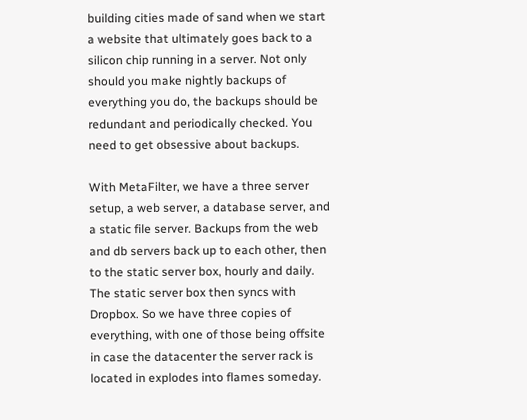building cities made of sand when we start a website that ultimately goes back to a silicon chip running in a server. Not only should you make nightly backups of everything you do, the backups should be redundant and periodically checked. You need to get obsessive about backups.

With MetaFilter, we have a three server setup, a web server, a database server, and a static file server. Backups from the web and db servers back up to each other, then to the static server box, hourly and daily. The static server box then syncs with Dropbox. So we have three copies of everything, with one of those being offsite in case the datacenter the server rack is located in explodes into flames someday.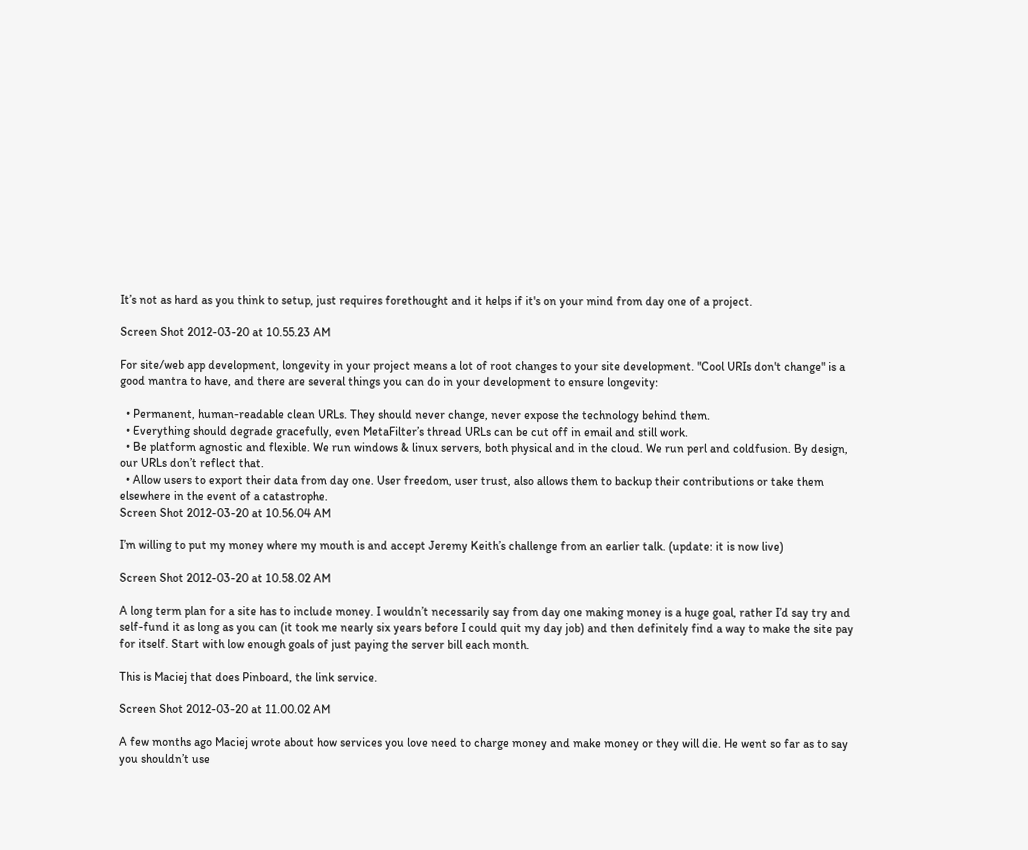It’s not as hard as you think to setup, just requires forethought and it helps if it's on your mind from day one of a project.

Screen Shot 2012-03-20 at 10.55.23 AM

For site/web app development, longevity in your project means a lot of root changes to your site development. "Cool URIs don't change" is a good mantra to have, and there are several things you can do in your development to ensure longevity:

  • Permanent, human-readable clean URLs. They should never change, never expose the technology behind them.
  • Everything should degrade gracefully, even MetaFilter’s thread URLs can be cut off in email and still work.
  • Be platform agnostic and flexible. We run windows & linux servers, both physical and in the cloud. We run perl and coldfusion. By design, our URLs don’t reflect that.
  • Allow users to export their data from day one. User freedom, user trust, also allows them to backup their contributions or take them elsewhere in the event of a catastrophe.
Screen Shot 2012-03-20 at 10.56.04 AM

I’m willing to put my money where my mouth is and accept Jeremy Keith’s challenge from an earlier talk. (update: it is now live)

Screen Shot 2012-03-20 at 10.58.02 AM

A long term plan for a site has to include money. I wouldn’t necessarily say from day one making money is a huge goal, rather I’d say try and self-fund it as long as you can (it took me nearly six years before I could quit my day job) and then definitely find a way to make the site pay for itself. Start with low enough goals of just paying the server bill each month.

This is Maciej that does Pinboard, the link service.

Screen Shot 2012-03-20 at 11.00.02 AM

A few months ago Maciej wrote about how services you love need to charge money and make money or they will die. He went so far as to say you shouldn’t use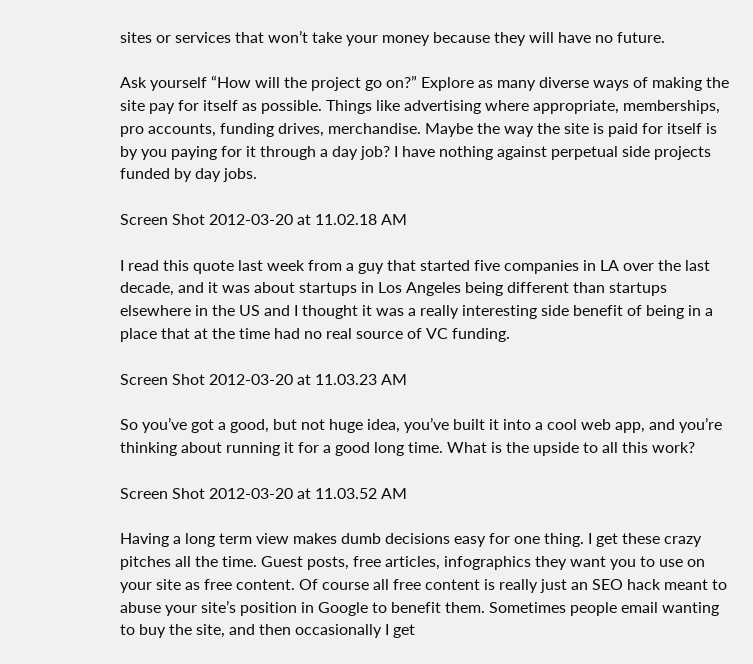sites or services that won’t take your money because they will have no future.

Ask yourself “How will the project go on?” Explore as many diverse ways of making the site pay for itself as possible. Things like advertising where appropriate, memberships, pro accounts, funding drives, merchandise. Maybe the way the site is paid for itself is by you paying for it through a day job? I have nothing against perpetual side projects funded by day jobs.

Screen Shot 2012-03-20 at 11.02.18 AM

I read this quote last week from a guy that started five companies in LA over the last decade, and it was about startups in Los Angeles being different than startups elsewhere in the US and I thought it was a really interesting side benefit of being in a place that at the time had no real source of VC funding.

Screen Shot 2012-03-20 at 11.03.23 AM

So you’ve got a good, but not huge idea, you’ve built it into a cool web app, and you’re thinking about running it for a good long time. What is the upside to all this work?

Screen Shot 2012-03-20 at 11.03.52 AM

Having a long term view makes dumb decisions easy for one thing. I get these crazy pitches all the time. Guest posts, free articles, infographics they want you to use on your site as free content. Of course all free content is really just an SEO hack meant to abuse your site’s position in Google to benefit them. Sometimes people email wanting to buy the site, and then occasionally I get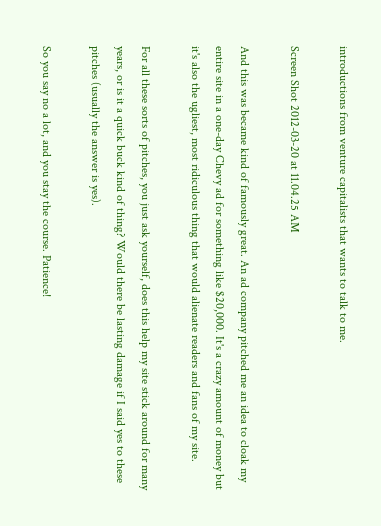introductions from venture capitalists that wants to talk to me.

Screen Shot 2012-03-20 at 11.04.25 AM

And this was became kind of famously great. An ad company pitched me an idea to cloak my entire site in a one-day Chevy ad for something like $20,000. It's a crazy amount of money but it's also the ugliest, most ridiculous thing that would alienate readers and fans of my site.

For all these sorts of pitches, you just ask yourself, does this help my site stick around for many years, or is it a quick buck kind of thing? Would there be lasting damage if I said yes to these pitches (usually the answer is yes).

So you say no a lot, and you stay the course. Patience!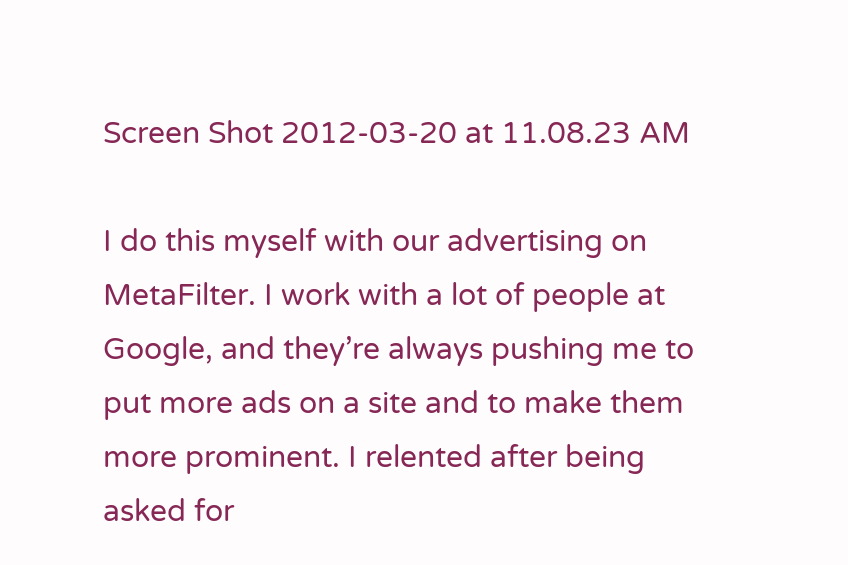Screen Shot 2012-03-20 at 11.08.23 AM

I do this myself with our advertising on MetaFilter. I work with a lot of people at Google, and they’re always pushing me to put more ads on a site and to make them more prominent. I relented after being asked for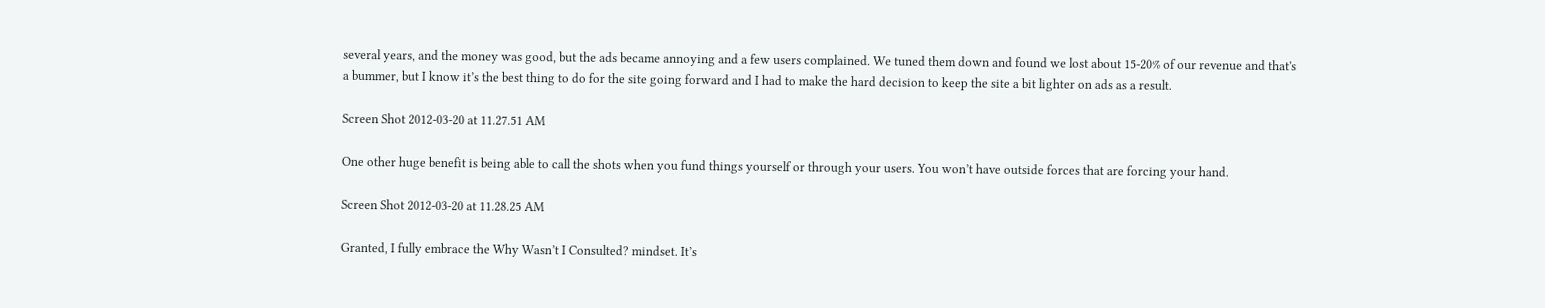several years, and the money was good, but the ads became annoying and a few users complained. We tuned them down and found we lost about 15-20% of our revenue and that's a bummer, but I know it’s the best thing to do for the site going forward and I had to make the hard decision to keep the site a bit lighter on ads as a result.

Screen Shot 2012-03-20 at 11.27.51 AM

One other huge benefit is being able to call the shots when you fund things yourself or through your users. You won’t have outside forces that are forcing your hand.

Screen Shot 2012-03-20 at 11.28.25 AM

Granted, I fully embrace the Why Wasn’t I Consulted? mindset. It’s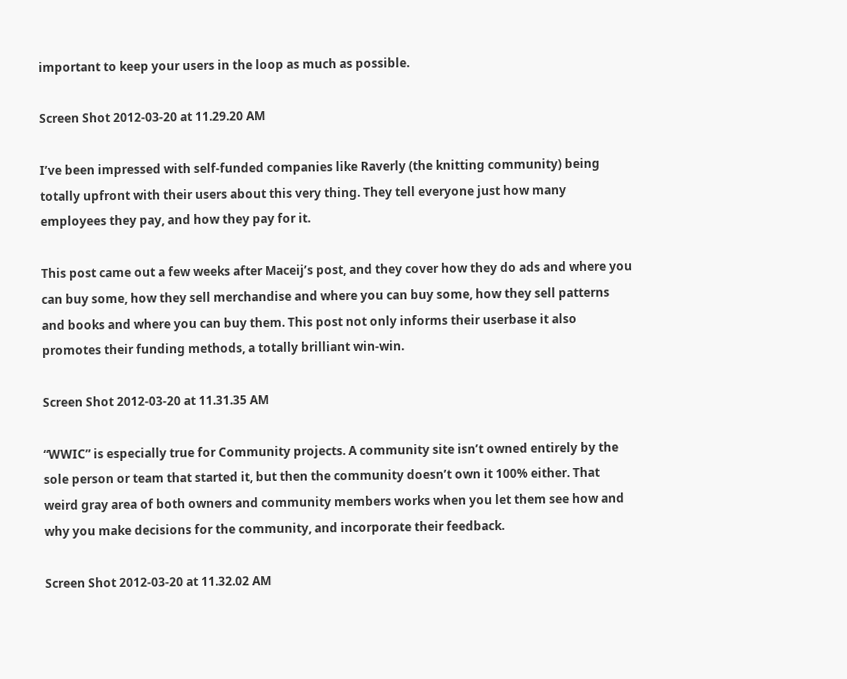important to keep your users in the loop as much as possible.

Screen Shot 2012-03-20 at 11.29.20 AM

I’ve been impressed with self-funded companies like Raverly (the knitting community) being totally upfront with their users about this very thing. They tell everyone just how many employees they pay, and how they pay for it.

This post came out a few weeks after Maceij’s post, and they cover how they do ads and where you can buy some, how they sell merchandise and where you can buy some, how they sell patterns and books and where you can buy them. This post not only informs their userbase it also promotes their funding methods, a totally brilliant win-win.

Screen Shot 2012-03-20 at 11.31.35 AM

“WWIC” is especially true for Community projects. A community site isn’t owned entirely by the sole person or team that started it, but then the community doesn’t own it 100% either. That weird gray area of both owners and community members works when you let them see how and why you make decisions for the community, and incorporate their feedback.

Screen Shot 2012-03-20 at 11.32.02 AM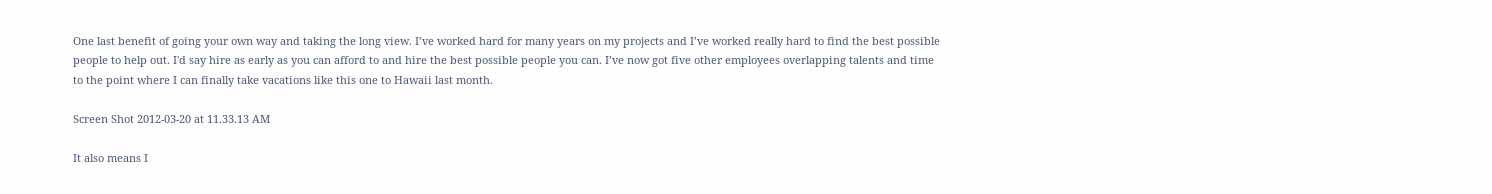One last benefit of going your own way and taking the long view. I’ve worked hard for many years on my projects and I’ve worked really hard to find the best possible people to help out. I'd say hire as early as you can afford to and hire the best possible people you can. I’ve now got five other employees overlapping talents and time to the point where I can finally take vacations like this one to Hawaii last month.

Screen Shot 2012-03-20 at 11.33.13 AM

It also means I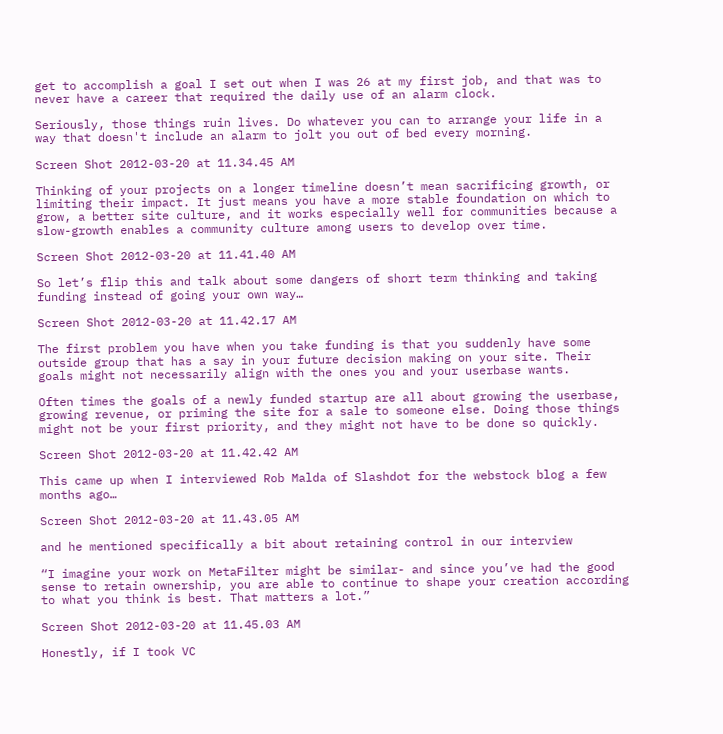get to accomplish a goal I set out when I was 26 at my first job, and that was to never have a career that required the daily use of an alarm clock.

Seriously, those things ruin lives. Do whatever you can to arrange your life in a way that doesn't include an alarm to jolt you out of bed every morning.

Screen Shot 2012-03-20 at 11.34.45 AM

Thinking of your projects on a longer timeline doesn’t mean sacrificing growth, or limiting their impact. It just means you have a more stable foundation on which to grow, a better site culture, and it works especially well for communities because a slow-growth enables a community culture among users to develop over time.

Screen Shot 2012-03-20 at 11.41.40 AM

So let’s flip this and talk about some dangers of short term thinking and taking funding instead of going your own way…

Screen Shot 2012-03-20 at 11.42.17 AM

The first problem you have when you take funding is that you suddenly have some outside group that has a say in your future decision making on your site. Their goals might not necessarily align with the ones you and your userbase wants.

Often times the goals of a newly funded startup are all about growing the userbase, growing revenue, or priming the site for a sale to someone else. Doing those things might not be your first priority, and they might not have to be done so quickly.

Screen Shot 2012-03-20 at 11.42.42 AM

This came up when I interviewed Rob Malda of Slashdot for the webstock blog a few months ago…

Screen Shot 2012-03-20 at 11.43.05 AM

and he mentioned specifically a bit about retaining control in our interview

“I imagine your work on MetaFilter might be similar- and since you’ve had the good sense to retain ownership, you are able to continue to shape your creation according to what you think is best. That matters a lot.”

Screen Shot 2012-03-20 at 11.45.03 AM

Honestly, if I took VC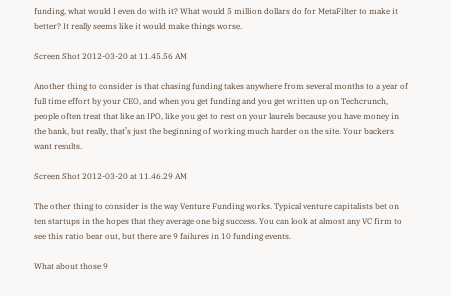funding, what would I even do with it? What would 5 million dollars do for MetaFilter to make it better? It really seems like it would make things worse.

Screen Shot 2012-03-20 at 11.45.56 AM

Another thing to consider is that chasing funding takes anywhere from several months to a year of full time effort by your CEO, and when you get funding and you get written up on Techcrunch, people often treat that like an IPO, like you get to rest on your laurels because you have money in the bank, but really, that’s just the beginning of working much harder on the site. Your backers want results.

Screen Shot 2012-03-20 at 11.46.29 AM

The other thing to consider is the way Venture Funding works. Typical venture capitalists bet on ten startups in the hopes that they average one big success. You can look at almost any VC firm to see this ratio bear out, but there are 9 failures in 10 funding events.

What about those 9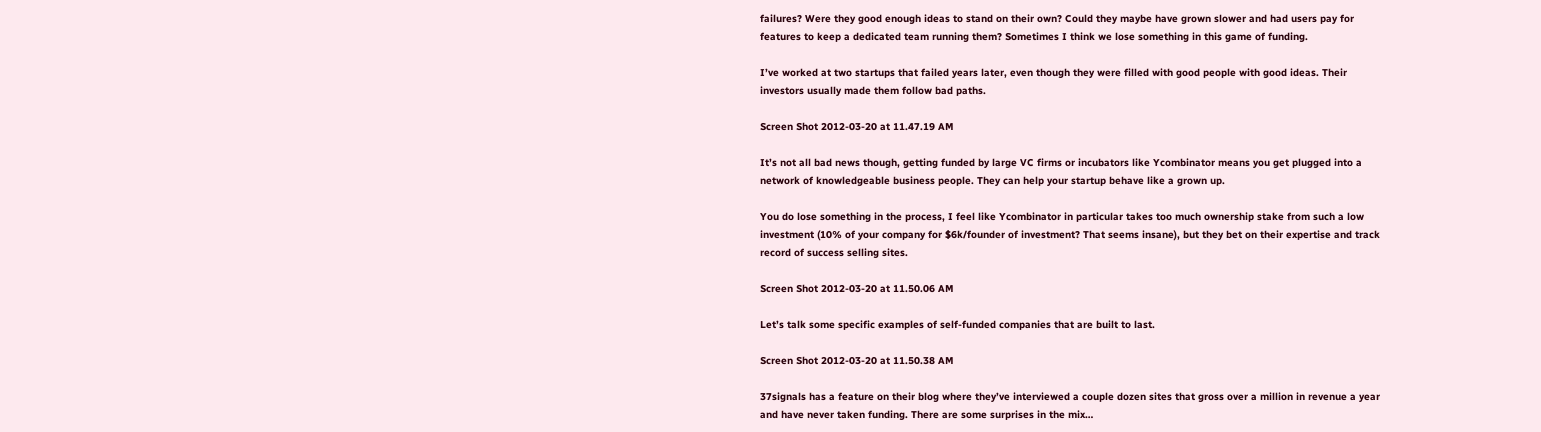failures? Were they good enough ideas to stand on their own? Could they maybe have grown slower and had users pay for features to keep a dedicated team running them? Sometimes I think we lose something in this game of funding.

I’ve worked at two startups that failed years later, even though they were filled with good people with good ideas. Their investors usually made them follow bad paths.

Screen Shot 2012-03-20 at 11.47.19 AM

It’s not all bad news though, getting funded by large VC firms or incubators like Ycombinator means you get plugged into a network of knowledgeable business people. They can help your startup behave like a grown up.

You do lose something in the process, I feel like Ycombinator in particular takes too much ownership stake from such a low investment (10% of your company for $6k/founder of investment? That seems insane), but they bet on their expertise and track record of success selling sites.

Screen Shot 2012-03-20 at 11.50.06 AM

Let’s talk some specific examples of self-funded companies that are built to last.

Screen Shot 2012-03-20 at 11.50.38 AM

37signals has a feature on their blog where they’ve interviewed a couple dozen sites that gross over a million in revenue a year and have never taken funding. There are some surprises in the mix…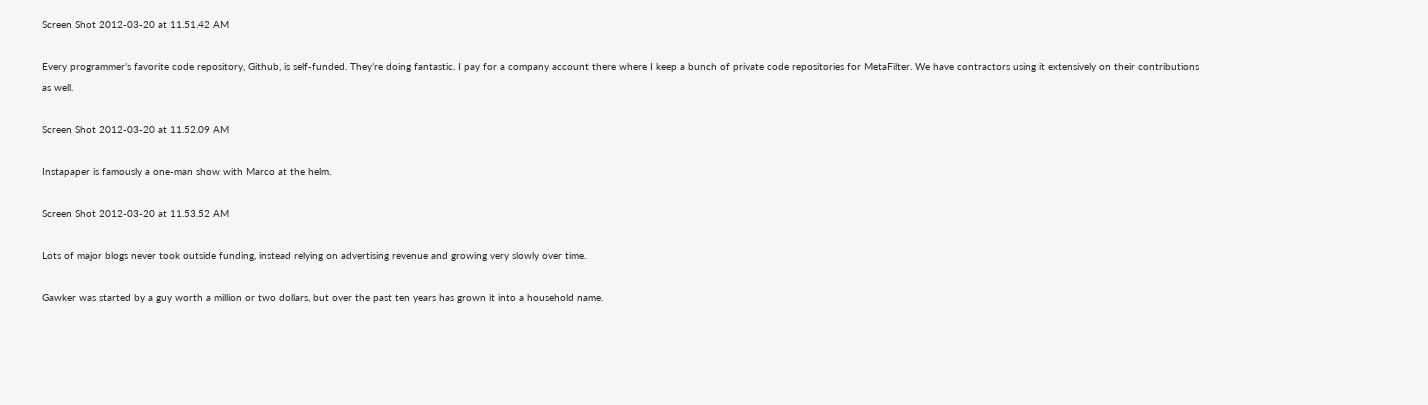Screen Shot 2012-03-20 at 11.51.42 AM

Every programmer’s favorite code repository, Github, is self-funded. They’re doing fantastic. I pay for a company account there where I keep a bunch of private code repositories for MetaFilter. We have contractors using it extensively on their contributions as well.

Screen Shot 2012-03-20 at 11.52.09 AM

Instapaper is famously a one-man show with Marco at the helm.

Screen Shot 2012-03-20 at 11.53.52 AM

Lots of major blogs never took outside funding, instead relying on advertising revenue and growing very slowly over time.

Gawker was started by a guy worth a million or two dollars, but over the past ten years has grown it into a household name.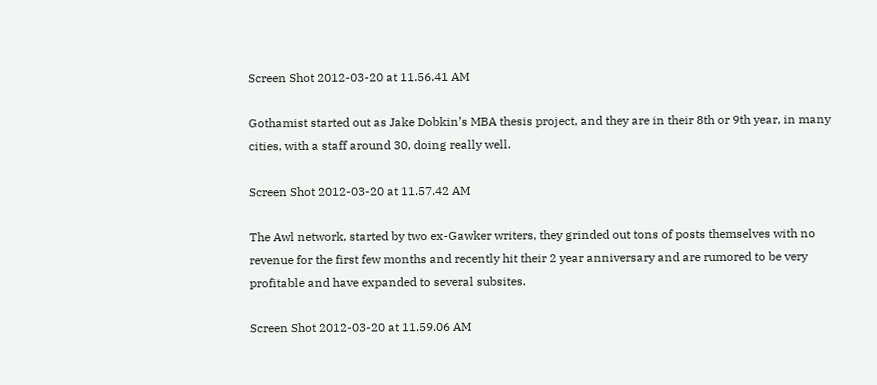Screen Shot 2012-03-20 at 11.56.41 AM

Gothamist started out as Jake Dobkin’s MBA thesis project, and they are in their 8th or 9th year, in many cities, with a staff around 30, doing really well.

Screen Shot 2012-03-20 at 11.57.42 AM

The Awl network, started by two ex-Gawker writers, they grinded out tons of posts themselves with no revenue for the first few months and recently hit their 2 year anniversary and are rumored to be very profitable and have expanded to several subsites.

Screen Shot 2012-03-20 at 11.59.06 AM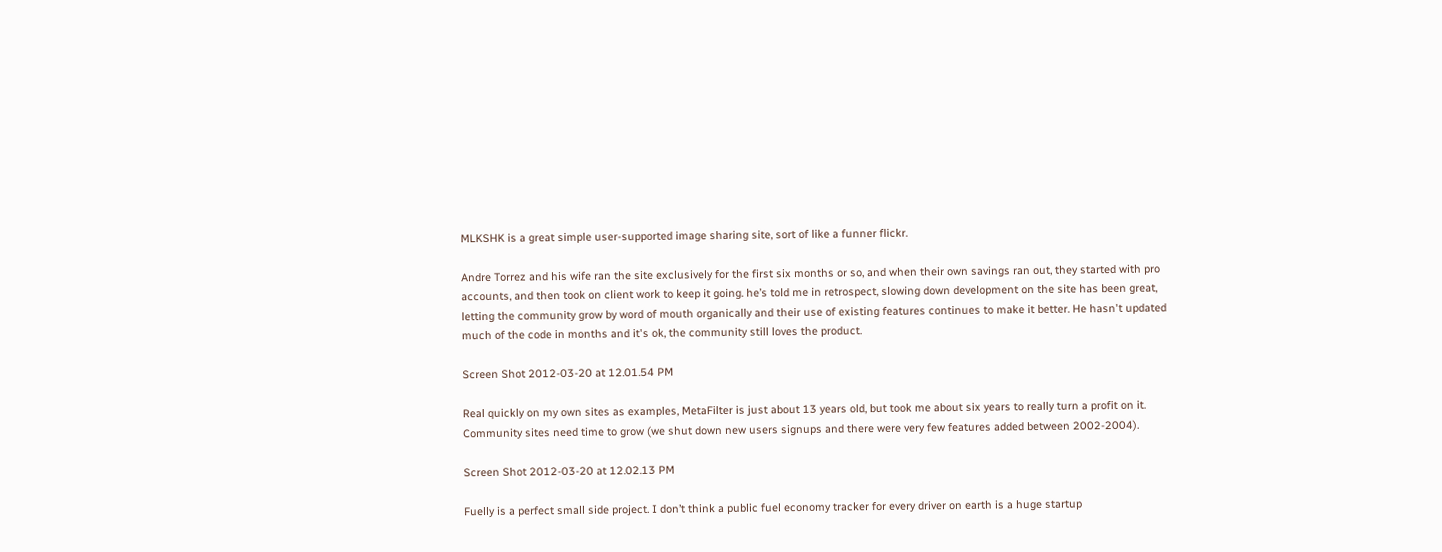MLKSHK is a great simple user-supported image sharing site, sort of like a funner flickr.

Andre Torrez and his wife ran the site exclusively for the first six months or so, and when their own savings ran out, they started with pro accounts, and then took on client work to keep it going. he’s told me in retrospect, slowing down development on the site has been great, letting the community grow by word of mouth organically and their use of existing features continues to make it better. He hasn't updated much of the code in months and it's ok, the community still loves the product.

Screen Shot 2012-03-20 at 12.01.54 PM

Real quickly on my own sites as examples, MetaFilter is just about 13 years old, but took me about six years to really turn a profit on it. Community sites need time to grow (we shut down new users signups and there were very few features added between 2002-2004).

Screen Shot 2012-03-20 at 12.02.13 PM

Fuelly is a perfect small side project. I don’t think a public fuel economy tracker for every driver on earth is a huge startup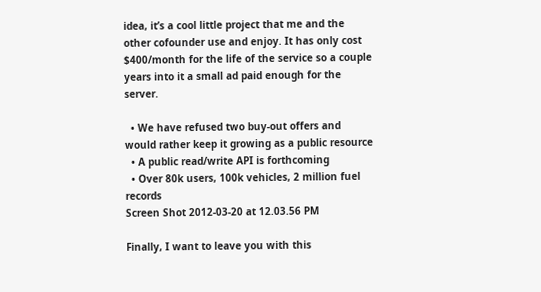idea, it’s a cool little project that me and the other cofounder use and enjoy. It has only cost $400/month for the life of the service so a couple years into it a small ad paid enough for the server.

  • We have refused two buy-out offers and would rather keep it growing as a public resource
  • A public read/write API is forthcoming
  • Over 80k users, 100k vehicles, 2 million fuel records
Screen Shot 2012-03-20 at 12.03.56 PM

Finally, I want to leave you with this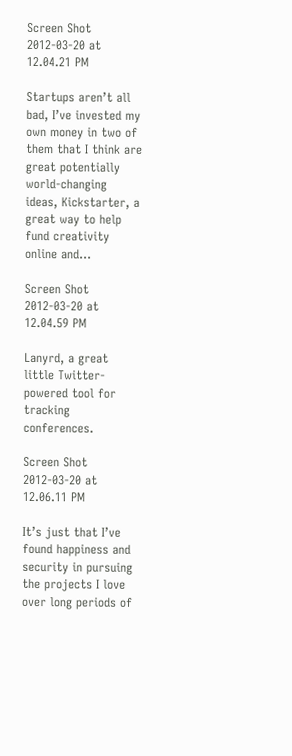Screen Shot 2012-03-20 at 12.04.21 PM

Startups aren’t all bad, I’ve invested my own money in two of them that I think are great potentially world-changing ideas, Kickstarter, a great way to help fund creativity online and…

Screen Shot 2012-03-20 at 12.04.59 PM

Lanyrd, a great little Twitter-powered tool for tracking conferences.

Screen Shot 2012-03-20 at 12.06.11 PM

It’s just that I’ve found happiness and security in pursuing the projects I love over long periods of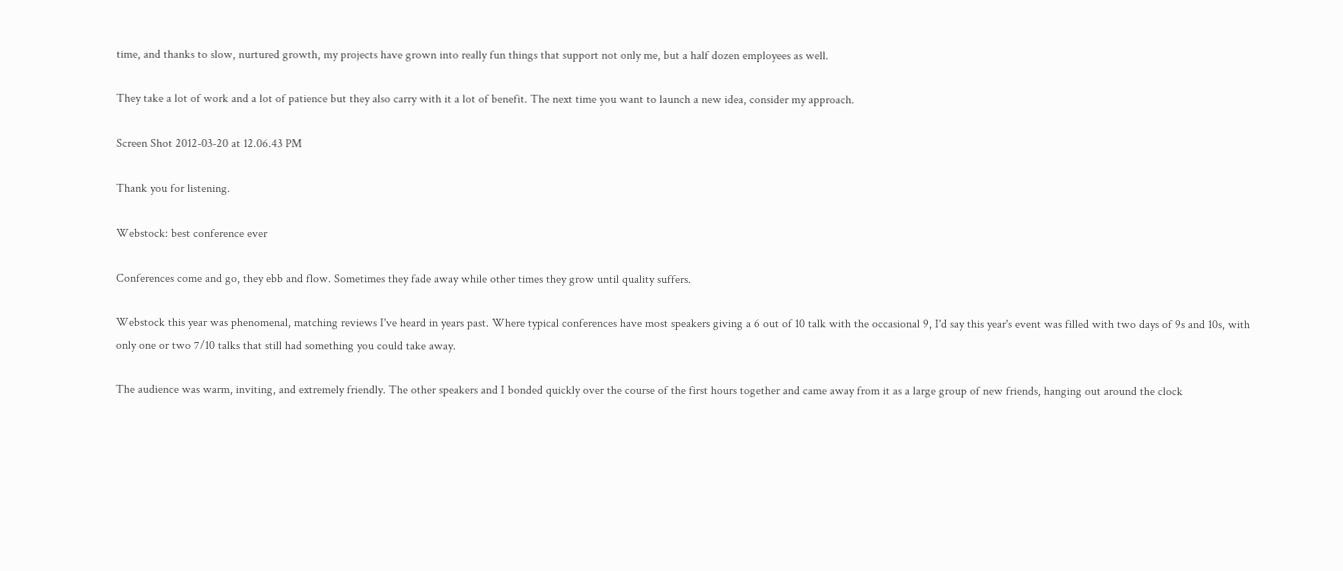time, and thanks to slow, nurtured growth, my projects have grown into really fun things that support not only me, but a half dozen employees as well.

They take a lot of work and a lot of patience but they also carry with it a lot of benefit. The next time you want to launch a new idea, consider my approach.

Screen Shot 2012-03-20 at 12.06.43 PM

Thank you for listening.

Webstock: best conference ever

Conferences come and go, they ebb and flow. Sometimes they fade away while other times they grow until quality suffers.

Webstock this year was phenomenal, matching reviews I've heard in years past. Where typical conferences have most speakers giving a 6 out of 10 talk with the occasional 9, I'd say this year's event was filled with two days of 9s and 10s, with only one or two 7/10 talks that still had something you could take away.

The audience was warm, inviting, and extremely friendly. The other speakers and I bonded quickly over the course of the first hours together and came away from it as a large group of new friends, hanging out around the clock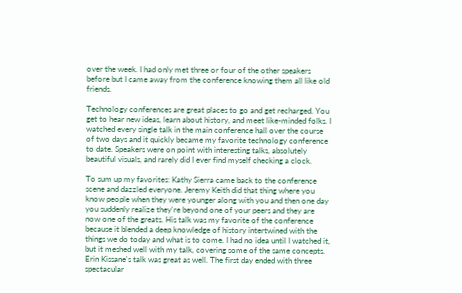over the week. I had only met three or four of the other speakers before but I came away from the conference knowing them all like old friends.

Technology conferences are great places to go and get recharged. You get to hear new ideas, learn about history, and meet like-minded folks. I watched every single talk in the main conference hall over the course of two days and it quickly became my favorite technology conference to date. Speakers were on point with interesting talks, absolutely beautiful visuals, and rarely did I ever find myself checking a clock.

To sum up my favorites: Kathy Sierra came back to the conference scene and dazzled everyone. Jeremy Keith did that thing where you know people when they were younger along with you and then one day you suddenly realize they're beyond one of your peers and they are now one of the greats. His talk was my favorite of the conference because it blended a deep knowledge of history intertwined with the things we do today and what is to come. I had no idea until I watched it, but it meshed well with my talk, covering some of the same concepts. Erin Kissane's talk was great as well. The first day ended with three spectacular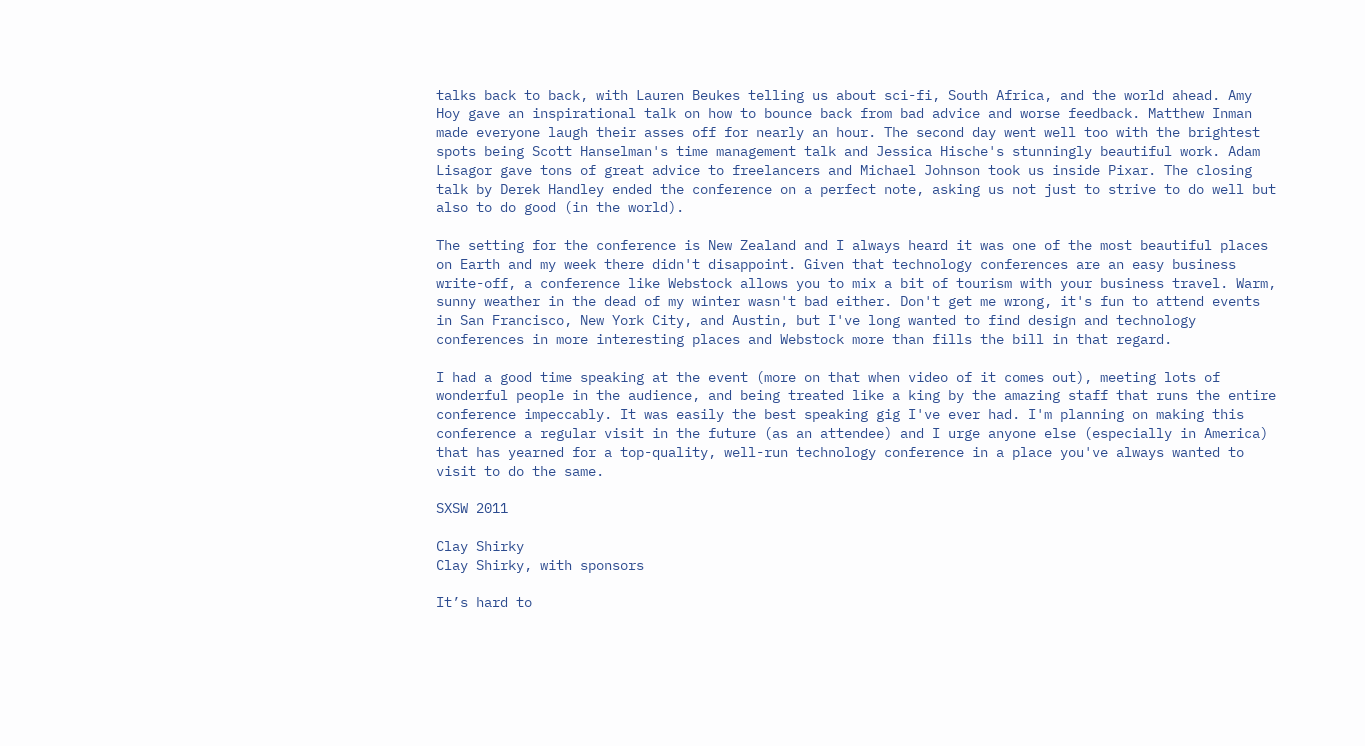talks back to back, with Lauren Beukes telling us about sci-fi, South Africa, and the world ahead. Amy Hoy gave an inspirational talk on how to bounce back from bad advice and worse feedback. Matthew Inman made everyone laugh their asses off for nearly an hour. The second day went well too with the brightest spots being Scott Hanselman's time management talk and Jessica Hische's stunningly beautiful work. Adam Lisagor gave tons of great advice to freelancers and Michael Johnson took us inside Pixar. The closing talk by Derek Handley ended the conference on a perfect note, asking us not just to strive to do well but also to do good (in the world).

The setting for the conference is New Zealand and I always heard it was one of the most beautiful places on Earth and my week there didn't disappoint. Given that technology conferences are an easy business write-off, a conference like Webstock allows you to mix a bit of tourism with your business travel. Warm, sunny weather in the dead of my winter wasn't bad either. Don't get me wrong, it's fun to attend events in San Francisco, New York City, and Austin, but I've long wanted to find design and technology conferences in more interesting places and Webstock more than fills the bill in that regard.

I had a good time speaking at the event (more on that when video of it comes out), meeting lots of wonderful people in the audience, and being treated like a king by the amazing staff that runs the entire conference impeccably. It was easily the best speaking gig I've ever had. I'm planning on making this conference a regular visit in the future (as an attendee) and I urge anyone else (especially in America) that has yearned for a top-quality, well-run technology conference in a place you've always wanted to visit to do the same.

SXSW 2011

Clay Shirky
Clay Shirky, with sponsors

It’s hard to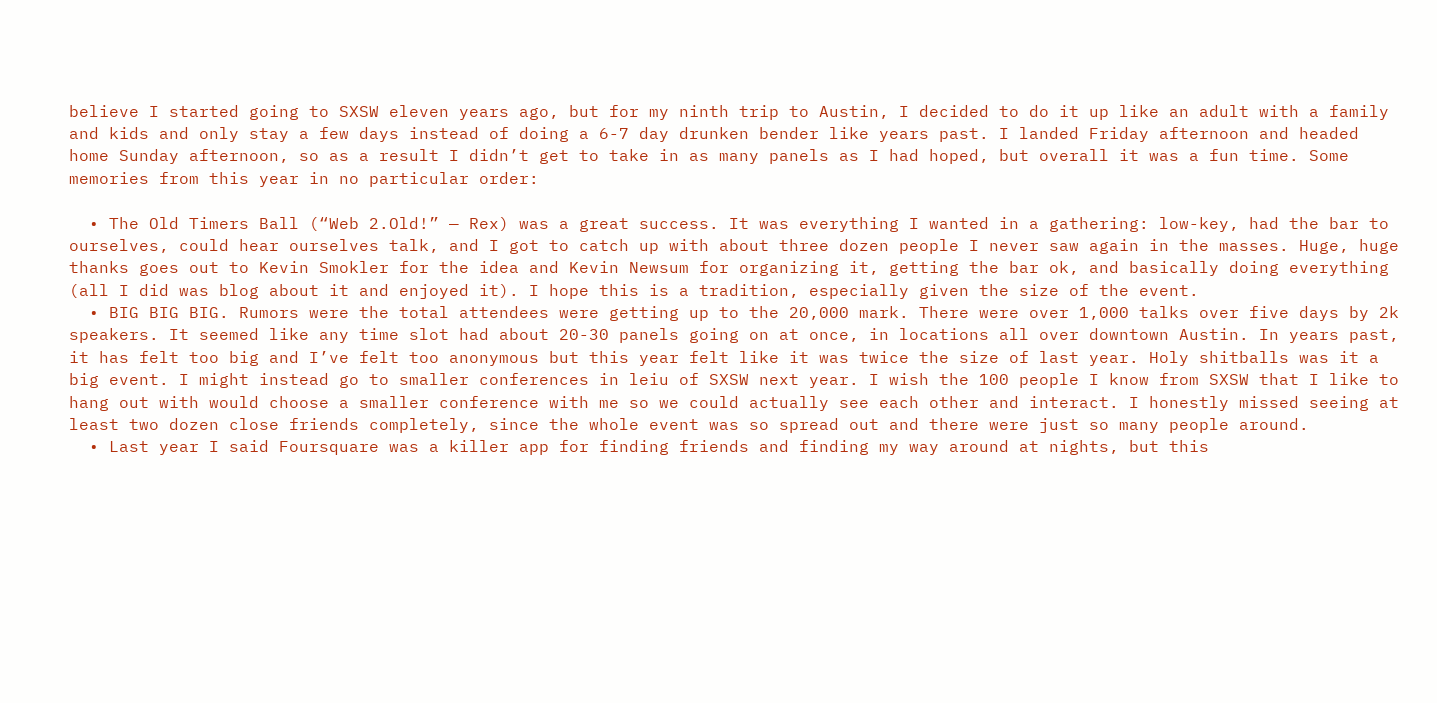believe I started going to SXSW eleven years ago, but for my ninth trip to Austin, I decided to do it up like an adult with a family and kids and only stay a few days instead of doing a 6-7 day drunken bender like years past. I landed Friday afternoon and headed home Sunday afternoon, so as a result I didn’t get to take in as many panels as I had hoped, but overall it was a fun time. Some memories from this year in no particular order:

  • The Old Timers Ball (“Web 2.Old!” — Rex) was a great success. It was everything I wanted in a gathering: low-key, had the bar to ourselves, could hear ourselves talk, and I got to catch up with about three dozen people I never saw again in the masses. Huge, huge thanks goes out to Kevin Smokler for the idea and Kevin Newsum for organizing it, getting the bar ok, and basically doing everything (all I did was blog about it and enjoyed it). I hope this is a tradition, especially given the size of the event.
  • BIG BIG BIG. Rumors were the total attendees were getting up to the 20,000 mark. There were over 1,000 talks over five days by 2k speakers. It seemed like any time slot had about 20-30 panels going on at once, in locations all over downtown Austin. In years past, it has felt too big and I’ve felt too anonymous but this year felt like it was twice the size of last year. Holy shitballs was it a big event. I might instead go to smaller conferences in leiu of SXSW next year. I wish the 100 people I know from SXSW that I like to hang out with would choose a smaller conference with me so we could actually see each other and interact. I honestly missed seeing at least two dozen close friends completely, since the whole event was so spread out and there were just so many people around.
  • Last year I said Foursquare was a killer app for finding friends and finding my way around at nights, but this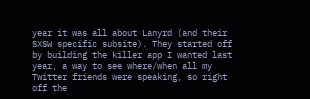year it was all about Lanyrd (and their SXSW specific subsite). They started off by building the killer app I wanted last year, a way to see where/when all my Twitter friends were speaking, so right off the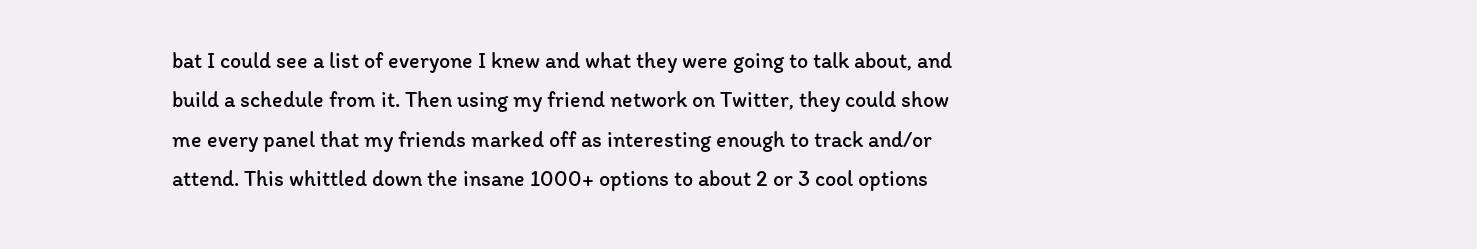bat I could see a list of everyone I knew and what they were going to talk about, and build a schedule from it. Then using my friend network on Twitter, they could show me every panel that my friends marked off as interesting enough to track and/or attend. This whittled down the insane 1000+ options to about 2 or 3 cool options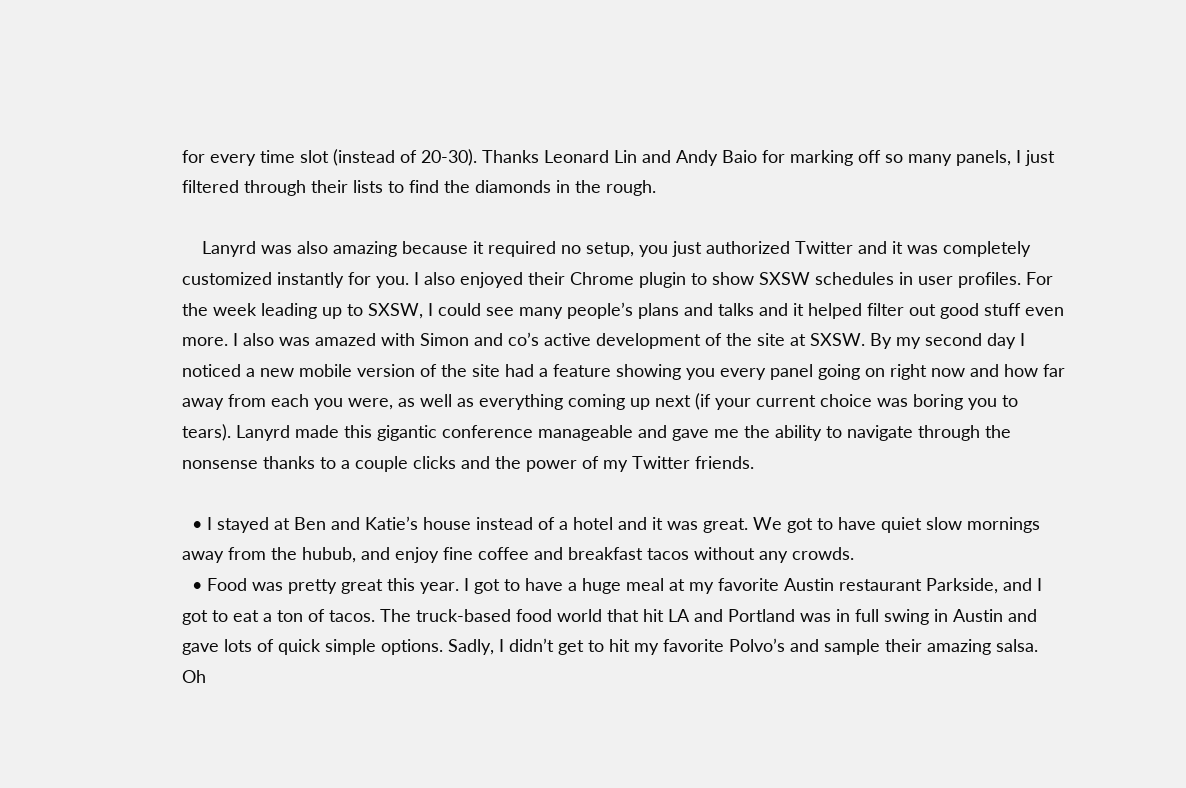for every time slot (instead of 20-30). Thanks Leonard Lin and Andy Baio for marking off so many panels, I just filtered through their lists to find the diamonds in the rough.

    Lanyrd was also amazing because it required no setup, you just authorized Twitter and it was completely customized instantly for you. I also enjoyed their Chrome plugin to show SXSW schedules in user profiles. For the week leading up to SXSW, I could see many people’s plans and talks and it helped filter out good stuff even more. I also was amazed with Simon and co’s active development of the site at SXSW. By my second day I noticed a new mobile version of the site had a feature showing you every panel going on right now and how far away from each you were, as well as everything coming up next (if your current choice was boring you to tears). Lanyrd made this gigantic conference manageable and gave me the ability to navigate through the nonsense thanks to a couple clicks and the power of my Twitter friends.

  • I stayed at Ben and Katie’s house instead of a hotel and it was great. We got to have quiet slow mornings away from the hubub, and enjoy fine coffee and breakfast tacos without any crowds.
  • Food was pretty great this year. I got to have a huge meal at my favorite Austin restaurant Parkside, and I got to eat a ton of tacos. The truck-based food world that hit LA and Portland was in full swing in Austin and gave lots of quick simple options. Sadly, I didn’t get to hit my favorite Polvo’s and sample their amazing salsa. Oh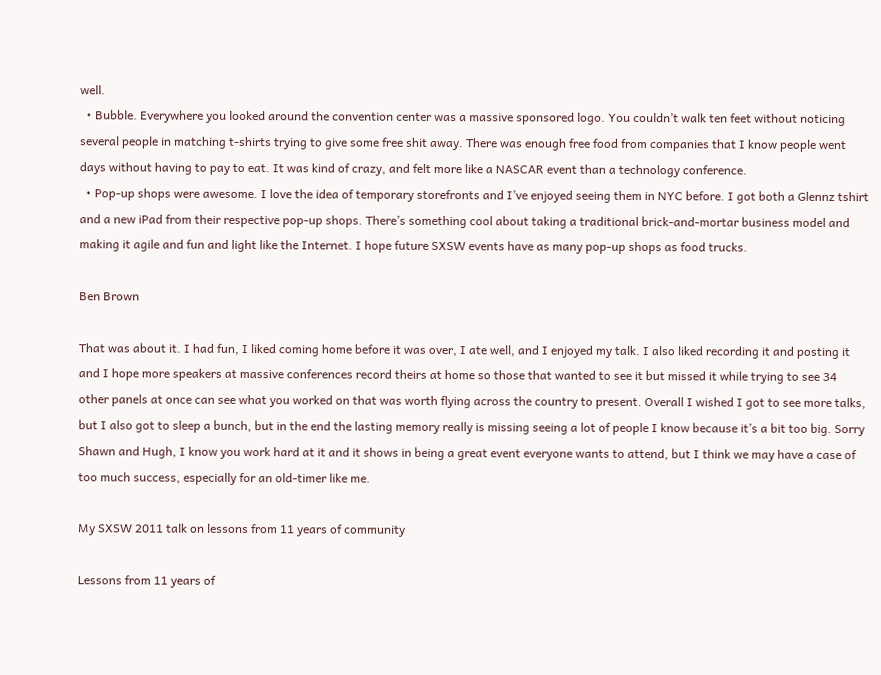well.
  • Bubble. Everywhere you looked around the convention center was a massive sponsored logo. You couldn’t walk ten feet without noticing several people in matching t-shirts trying to give some free shit away. There was enough free food from companies that I know people went days without having to pay to eat. It was kind of crazy, and felt more like a NASCAR event than a technology conference.
  • Pop-up shops were awesome. I love the idea of temporary storefronts and I’ve enjoyed seeing them in NYC before. I got both a Glennz tshirt and a new iPad from their respective pop-up shops. There’s something cool about taking a traditional brick-and-mortar business model and making it agile and fun and light like the Internet. I hope future SXSW events have as many pop-up shops as food trucks.

Ben Brown

That was about it. I had fun, I liked coming home before it was over, I ate well, and I enjoyed my talk. I also liked recording it and posting it and I hope more speakers at massive conferences record theirs at home so those that wanted to see it but missed it while trying to see 34 other panels at once can see what you worked on that was worth flying across the country to present. Overall I wished I got to see more talks, but I also got to sleep a bunch, but in the end the lasting memory really is missing seeing a lot of people I know because it’s a bit too big. Sorry Shawn and Hugh, I know you work hard at it and it shows in being a great event everyone wants to attend, but I think we may have a case of too much success, especially for an old-timer like me.

My SXSW 2011 talk on lessons from 11 years of community

Lessons from 11 years of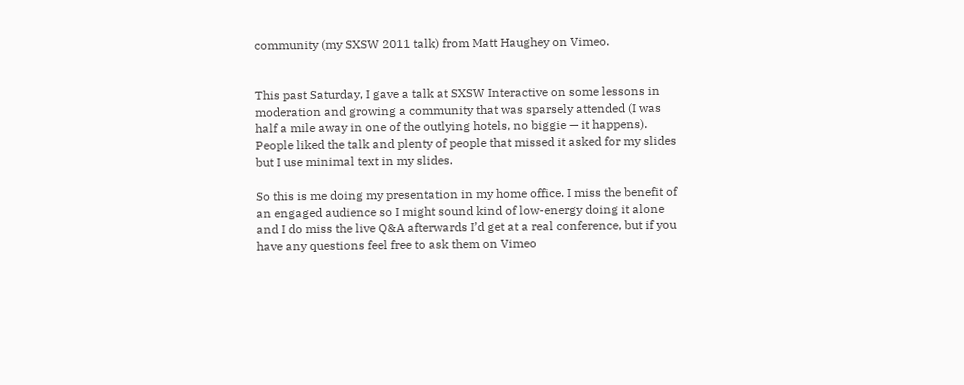community (my SXSW 2011 talk) from Matt Haughey on Vimeo.


This past Saturday, I gave a talk at SXSW Interactive on some lessons in moderation and growing a community that was sparsely attended (I was half a mile away in one of the outlying hotels, no biggie — it happens). People liked the talk and plenty of people that missed it asked for my slides but I use minimal text in my slides.

So this is me doing my presentation in my home office. I miss the benefit of an engaged audience so I might sound kind of low-energy doing it alone and I do miss the live Q&A afterwards I’d get at a real conference, but if you have any questions feel free to ask them on Vimeo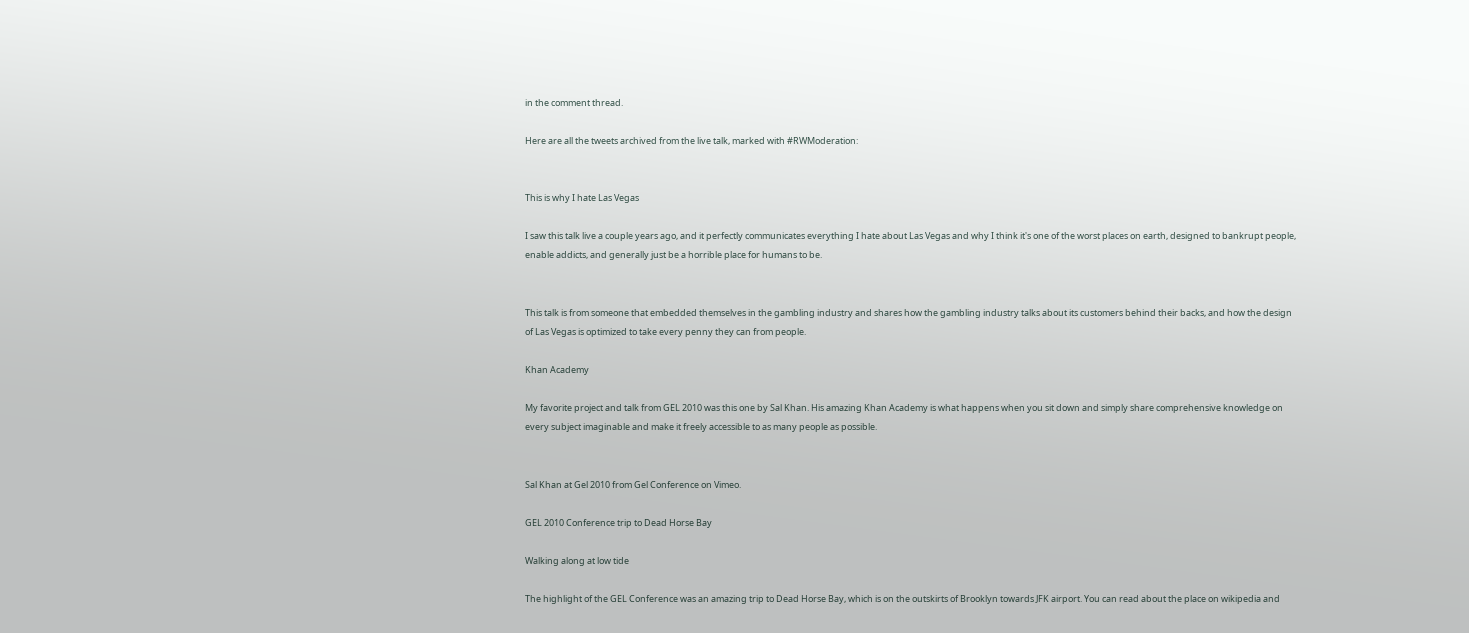in the comment thread.

Here are all the tweets archived from the live talk, marked with #RWModeration:


This is why I hate Las Vegas

I saw this talk live a couple years ago, and it perfectly communicates everything I hate about Las Vegas and why I think it's one of the worst places on earth, designed to bankrupt people, enable addicts, and generally just be a horrible place for humans to be.


This talk is from someone that embedded themselves in the gambling industry and shares how the gambling industry talks about its customers behind their backs, and how the design of Las Vegas is optimized to take every penny they can from people.

Khan Academy

My favorite project and talk from GEL 2010 was this one by Sal Khan. His amazing Khan Academy is what happens when you sit down and simply share comprehensive knowledge on every subject imaginable and make it freely accessible to as many people as possible.


Sal Khan at Gel 2010 from Gel Conference on Vimeo.

GEL 2010 Conference trip to Dead Horse Bay

Walking along at low tide

The highlight of the GEL Conference was an amazing trip to Dead Horse Bay, which is on the outskirts of Brooklyn towards JFK airport. You can read about the place on wikipedia and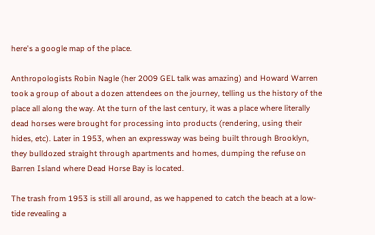here's a google map of the place.

Anthropologists Robin Nagle (her 2009 GEL talk was amazing) and Howard Warren took a group of about a dozen attendees on the journey, telling us the history of the place all along the way. At the turn of the last century, it was a place where literally dead horses were brought for processing into products (rendering, using their hides, etc). Later in 1953, when an expressway was being built through Brooklyn, they bulldozed straight through apartments and homes, dumping the refuse on Barren Island where Dead Horse Bay is located.

The trash from 1953 is still all around, as we happened to catch the beach at a low-tide revealing a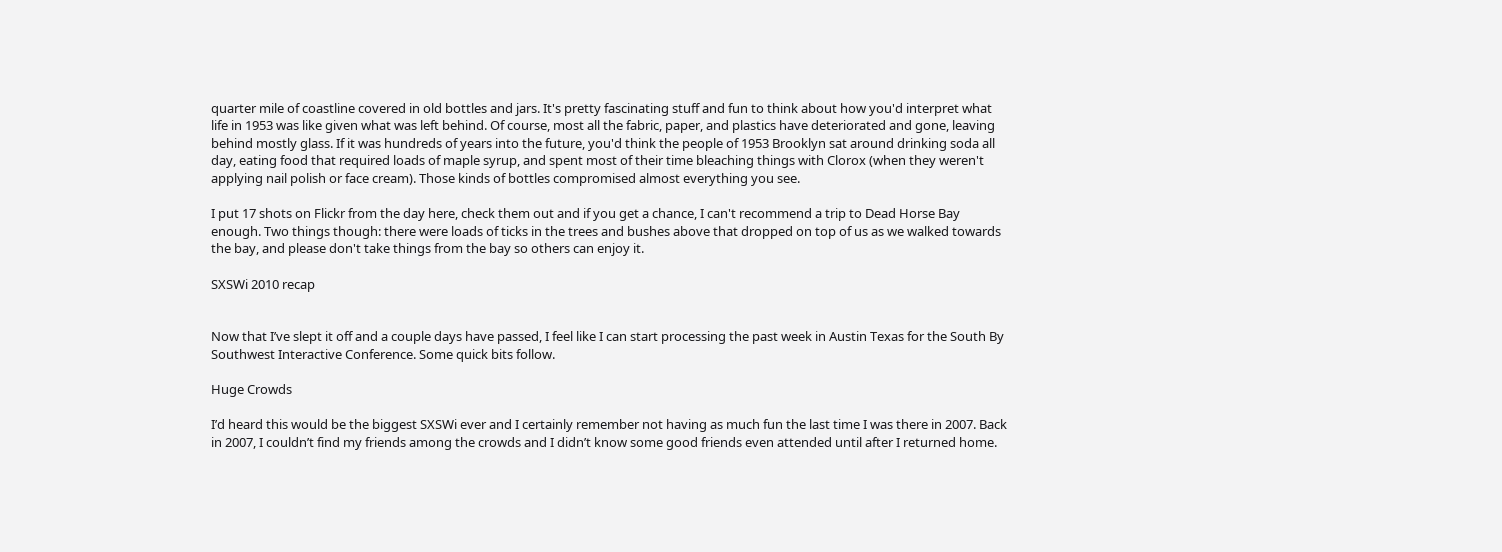quarter mile of coastline covered in old bottles and jars. It's pretty fascinating stuff and fun to think about how you'd interpret what life in 1953 was like given what was left behind. Of course, most all the fabric, paper, and plastics have deteriorated and gone, leaving behind mostly glass. If it was hundreds of years into the future, you'd think the people of 1953 Brooklyn sat around drinking soda all day, eating food that required loads of maple syrup, and spent most of their time bleaching things with Clorox (when they weren't applying nail polish or face cream). Those kinds of bottles compromised almost everything you see.

I put 17 shots on Flickr from the day here, check them out and if you get a chance, I can't recommend a trip to Dead Horse Bay enough. Two things though: there were loads of ticks in the trees and bushes above that dropped on top of us as we walked towards the bay, and please don't take things from the bay so others can enjoy it.

SXSWi 2010 recap


Now that I’ve slept it off and a couple days have passed, I feel like I can start processing the past week in Austin Texas for the South By Southwest Interactive Conference. Some quick bits follow.

Huge Crowds

I’d heard this would be the biggest SXSWi ever and I certainly remember not having as much fun the last time I was there in 2007. Back in 2007, I couldn’t find my friends among the crowds and I didn’t know some good friends even attended until after I returned home.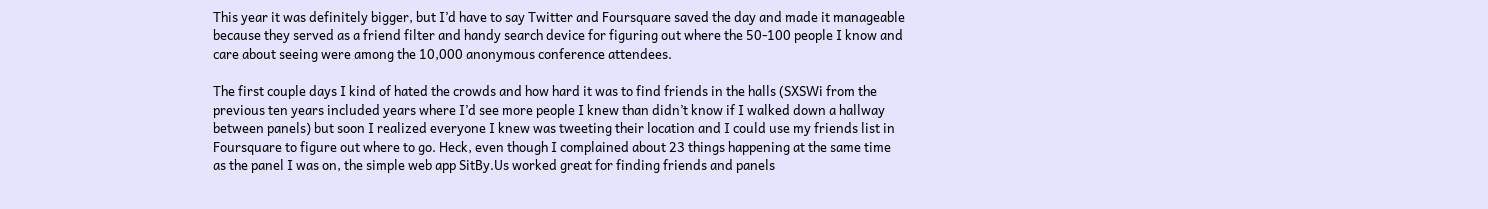This year it was definitely bigger, but I’d have to say Twitter and Foursquare saved the day and made it manageable because they served as a friend filter and handy search device for figuring out where the 50-100 people I know and care about seeing were among the 10,000 anonymous conference attendees.

The first couple days I kind of hated the crowds and how hard it was to find friends in the halls (SXSWi from the previous ten years included years where I’d see more people I knew than didn’t know if I walked down a hallway between panels) but soon I realized everyone I knew was tweeting their location and I could use my friends list in Foursquare to figure out where to go. Heck, even though I complained about 23 things happening at the same time as the panel I was on, the simple web app SitBy.Us worked great for finding friends and panels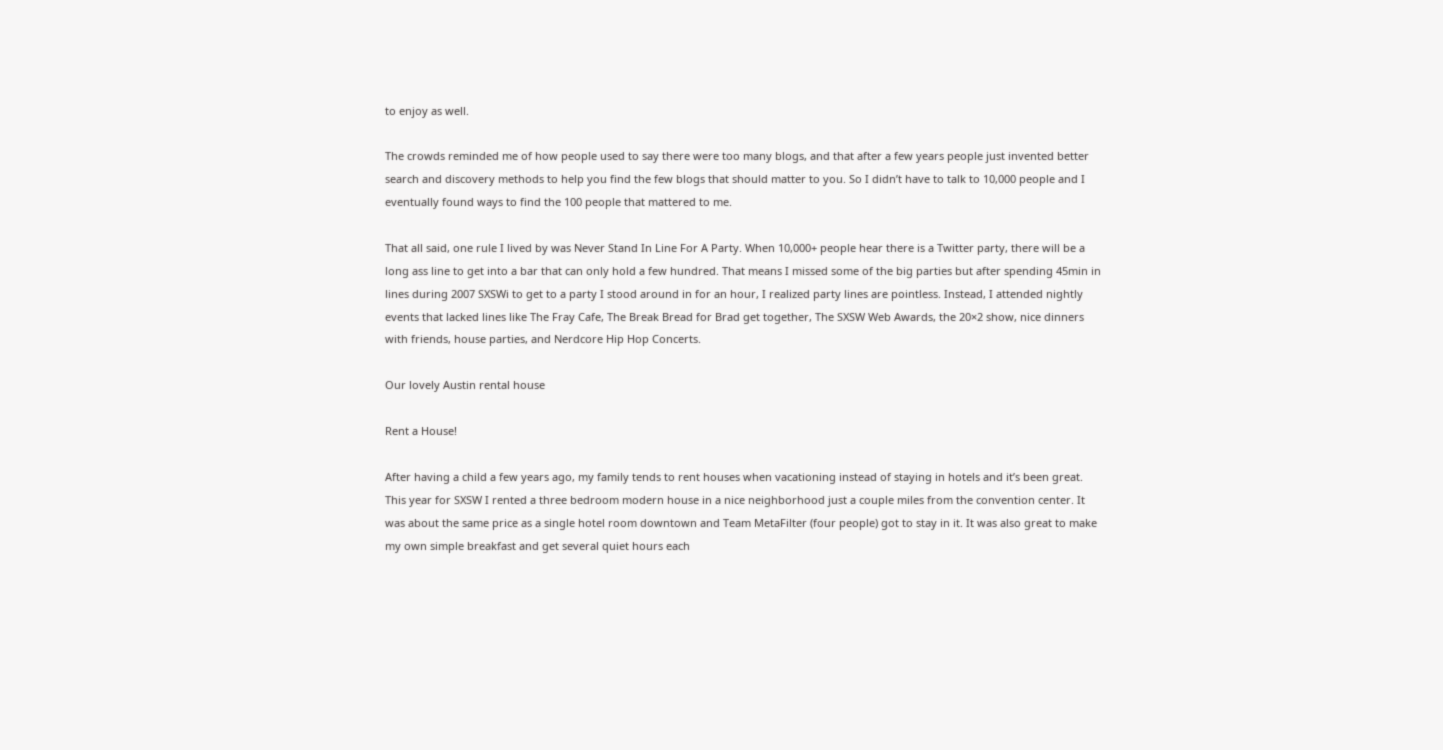to enjoy as well.

The crowds reminded me of how people used to say there were too many blogs, and that after a few years people just invented better search and discovery methods to help you find the few blogs that should matter to you. So I didn’t have to talk to 10,000 people and I eventually found ways to find the 100 people that mattered to me.

That all said, one rule I lived by was Never Stand In Line For A Party. When 10,000+ people hear there is a Twitter party, there will be a long ass line to get into a bar that can only hold a few hundred. That means I missed some of the big parties but after spending 45min in lines during 2007 SXSWi to get to a party I stood around in for an hour, I realized party lines are pointless. Instead, I attended nightly events that lacked lines like The Fray Cafe, The Break Bread for Brad get together, The SXSW Web Awards, the 20×2 show, nice dinners with friends, house parties, and Nerdcore Hip Hop Concerts.

Our lovely Austin rental house

Rent a House!

After having a child a few years ago, my family tends to rent houses when vacationing instead of staying in hotels and it’s been great. This year for SXSW I rented a three bedroom modern house in a nice neighborhood just a couple miles from the convention center. It was about the same price as a single hotel room downtown and Team MetaFilter (four people) got to stay in it. It was also great to make my own simple breakfast and get several quiet hours each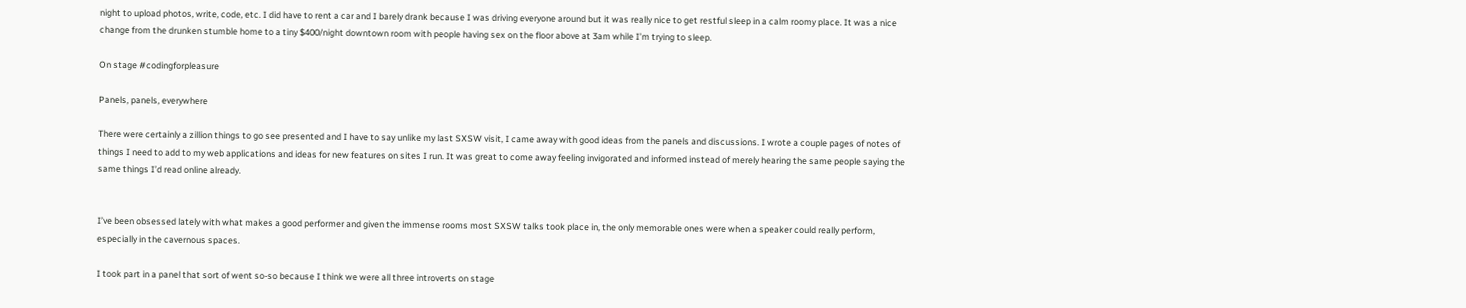night to upload photos, write, code, etc. I did have to rent a car and I barely drank because I was driving everyone around but it was really nice to get restful sleep in a calm roomy place. It was a nice change from the drunken stumble home to a tiny $400/night downtown room with people having sex on the floor above at 3am while I’m trying to sleep.

On stage #codingforpleasure

Panels, panels, everywhere

There were certainly a zillion things to go see presented and I have to say unlike my last SXSW visit, I came away with good ideas from the panels and discussions. I wrote a couple pages of notes of things I need to add to my web applications and ideas for new features on sites I run. It was great to come away feeling invigorated and informed instead of merely hearing the same people saying the same things I’d read online already.


I’ve been obsessed lately with what makes a good performer and given the immense rooms most SXSW talks took place in, the only memorable ones were when a speaker could really perform, especially in the cavernous spaces.

I took part in a panel that sort of went so-so because I think we were all three introverts on stage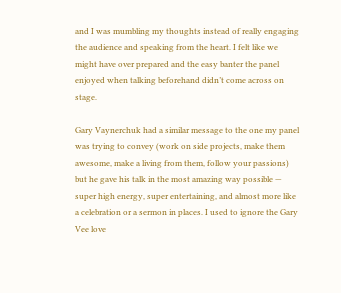and I was mumbling my thoughts instead of really engaging the audience and speaking from the heart. I felt like we might have over prepared and the easy banter the panel enjoyed when talking beforehand didn’t come across on stage.

Gary Vaynerchuk had a similar message to the one my panel was trying to convey (work on side projects, make them awesome, make a living from them, follow your passions) but he gave his talk in the most amazing way possible — super high energy, super entertaining, and almost more like a celebration or a sermon in places. I used to ignore the Gary Vee love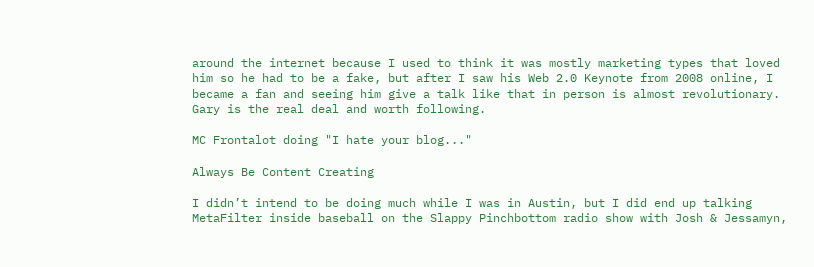around the internet because I used to think it was mostly marketing types that loved him so he had to be a fake, but after I saw his Web 2.0 Keynote from 2008 online, I became a fan and seeing him give a talk like that in person is almost revolutionary. Gary is the real deal and worth following.

MC Frontalot doing "I hate your blog..."

Always Be Content Creating

I didn’t intend to be doing much while I was in Austin, but I did end up talking MetaFilter inside baseball on the Slappy Pinchbottom radio show with Josh & Jessamyn,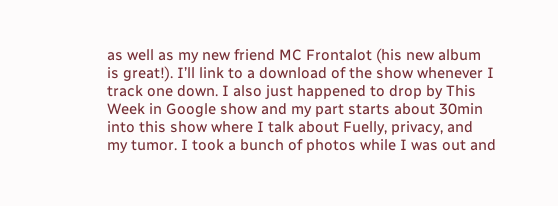as well as my new friend MC Frontalot (his new album is great!). I’ll link to a download of the show whenever I track one down. I also just happened to drop by This Week in Google show and my part starts about 30min into this show where I talk about Fuelly, privacy, and my tumor. I took a bunch of photos while I was out and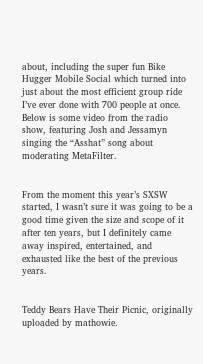about, including the super fun Bike Hugger Mobile Social which turned into just about the most efficient group ride I’ve ever done with 700 people at once. Below is some video from the radio show, featuring Josh and Jessamyn singing the “Asshat” song about moderating MetaFilter.


From the moment this year’s SXSW started, I wasn’t sure it was going to be a good time given the size and scope of it after ten years, but I definitely came away inspired, entertained, and exhausted like the best of the previous years.


Teddy Bears Have Their Picnic, originally uploaded by mathowie.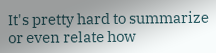It's pretty hard to summarize or even relate how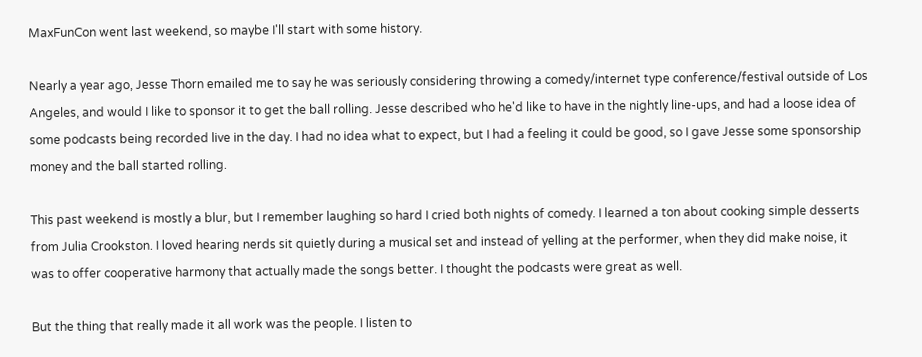MaxFunCon went last weekend, so maybe I'll start with some history.

Nearly a year ago, Jesse Thorn emailed me to say he was seriously considering throwing a comedy/internet type conference/festival outside of Los Angeles, and would I like to sponsor it to get the ball rolling. Jesse described who he'd like to have in the nightly line-ups, and had a loose idea of some podcasts being recorded live in the day. I had no idea what to expect, but I had a feeling it could be good, so I gave Jesse some sponsorship money and the ball started rolling.

This past weekend is mostly a blur, but I remember laughing so hard I cried both nights of comedy. I learned a ton about cooking simple desserts from Julia Crookston. I loved hearing nerds sit quietly during a musical set and instead of yelling at the performer, when they did make noise, it was to offer cooperative harmony that actually made the songs better. I thought the podcasts were great as well.

But the thing that really made it all work was the people. I listen to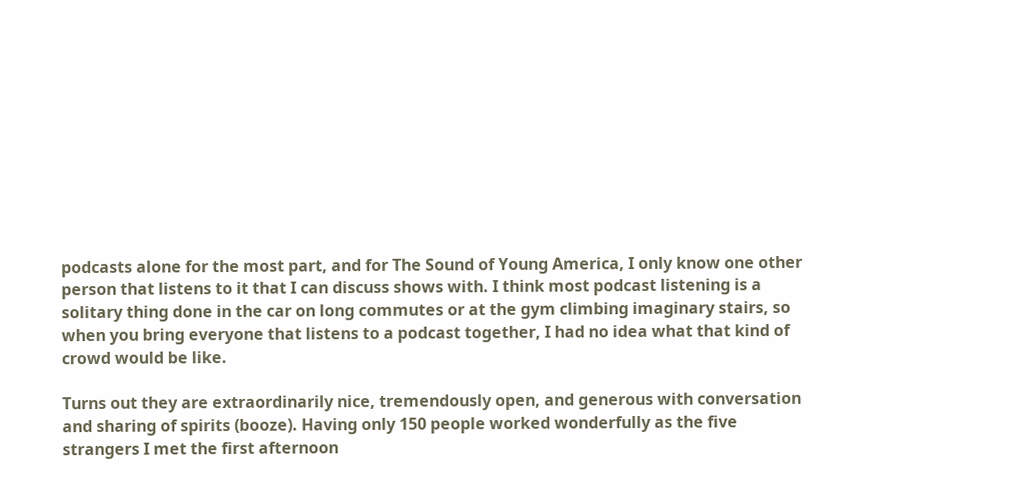podcasts alone for the most part, and for The Sound of Young America, I only know one other person that listens to it that I can discuss shows with. I think most podcast listening is a solitary thing done in the car on long commutes or at the gym climbing imaginary stairs, so when you bring everyone that listens to a podcast together, I had no idea what that kind of crowd would be like.

Turns out they are extraordinarily nice, tremendously open, and generous with conversation and sharing of spirits (booze). Having only 150 people worked wonderfully as the five strangers I met the first afternoon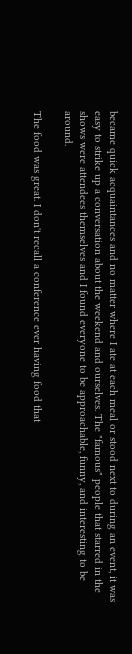became quick acquaintances and no matter where I ate at each meal or stood next to during an event, it was easy to strike up a conversation about the weekend and ourselves. The "famous" people that starred in the shows were attendees themselves and I found everyone to be approachable, funny, and interesting to be around.

The food was great. I don't recall a conference ever having food that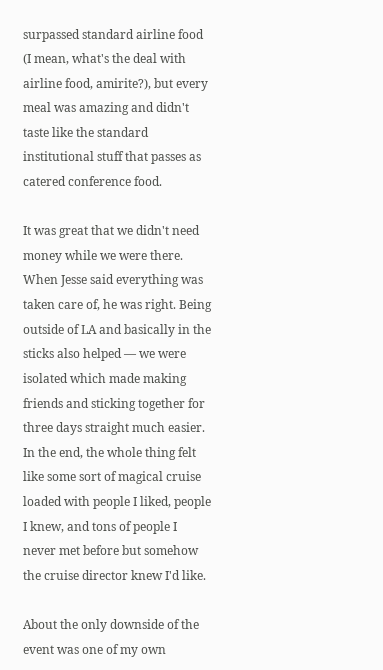surpassed standard airline food (I mean, what's the deal with airline food, amirite?), but every meal was amazing and didn't taste like the standard institutional stuff that passes as catered conference food.

It was great that we didn't need money while we were there. When Jesse said everything was taken care of, he was right. Being outside of LA and basically in the sticks also helped — we were isolated which made making friends and sticking together for three days straight much easier. In the end, the whole thing felt like some sort of magical cruise loaded with people I liked, people I knew, and tons of people I never met before but somehow the cruise director knew I'd like.

About the only downside of the event was one of my own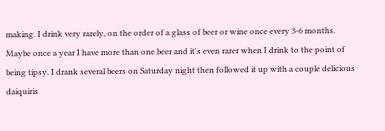making. I drink very rarely, on the order of a glass of beer or wine once every 3-6 months. Maybe once a year I have more than one beer and it's even rarer when I drink to the point of being tipsy. I drank several beers on Saturday night then followed it up with a couple delicious daiquiris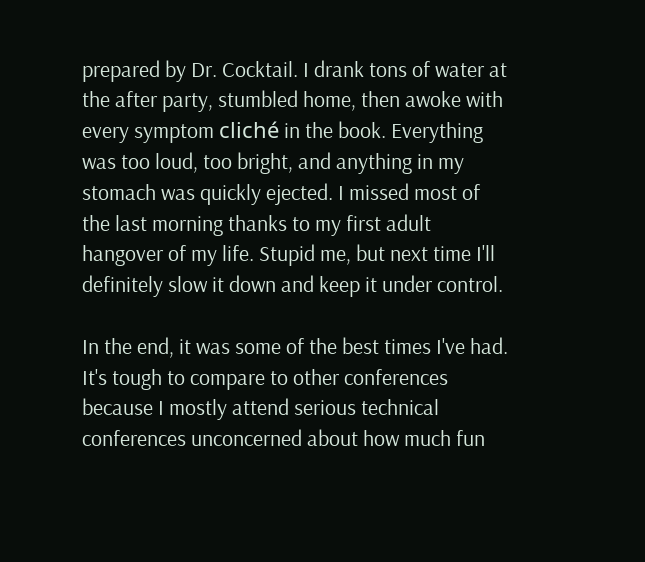prepared by Dr. Cocktail. I drank tons of water at the after party, stumbled home, then awoke with every symptom cliché in the book. Everything was too loud, too bright, and anything in my stomach was quickly ejected. I missed most of the last morning thanks to my first adult hangover of my life. Stupid me, but next time I'll definitely slow it down and keep it under control.

In the end, it was some of the best times I've had. It's tough to compare to other conferences because I mostly attend serious technical conferences unconcerned about how much fun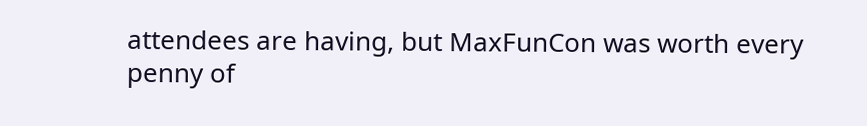attendees are having, but MaxFunCon was worth every penny of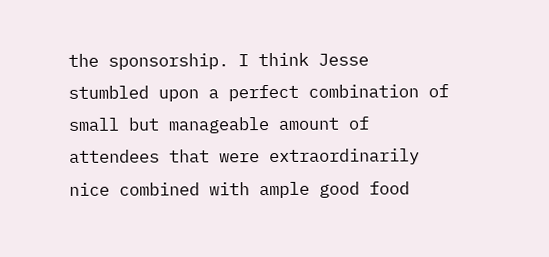the sponsorship. I think Jesse stumbled upon a perfect combination of small but manageable amount of attendees that were extraordinarily nice combined with ample good food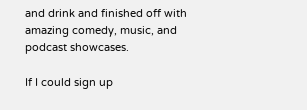and drink and finished off with amazing comedy, music, and podcast showcases.

If I could sign up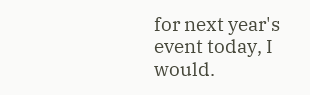for next year's event today, I would.